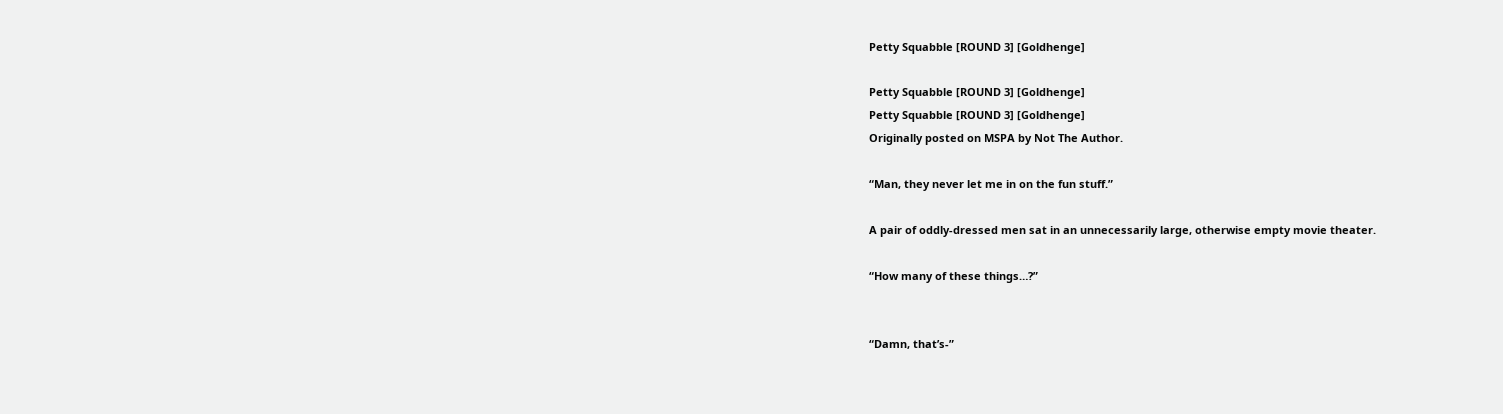Petty Squabble [ROUND 3] [Goldhenge]

Petty Squabble [ROUND 3] [Goldhenge]
Petty Squabble [ROUND 3] [Goldhenge]
Originally posted on MSPA by Not The Author.

“Man, they never let me in on the fun stuff.”

A pair of oddly-dressed men sat in an unnecessarily large, otherwise empty movie theater.

“How many of these things…?”


“Damn, that’s-”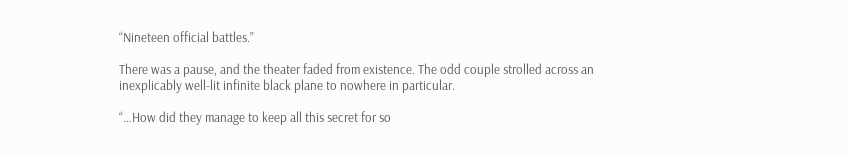“Nineteen official battles.”

There was a pause, and the theater faded from existence. The odd couple strolled across an inexplicably well-lit infinite black plane to nowhere in particular.

“…How did they manage to keep all this secret for so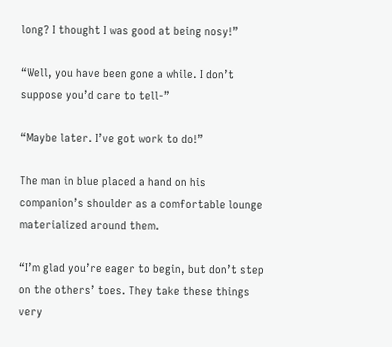long? I thought I was good at being nosy!”

“Well, you have been gone a while. I don’t suppose you’d care to tell-”

“Maybe later. I’ve got work to do!”

The man in blue placed a hand on his companion’s shoulder as a comfortable lounge materialized around them.

“I’m glad you’re eager to begin, but don’t step on the others’ toes. They take these things very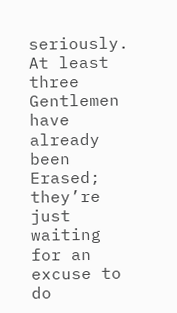seriously. At least three Gentlemen have already been Erased; they’re just waiting for an excuse to do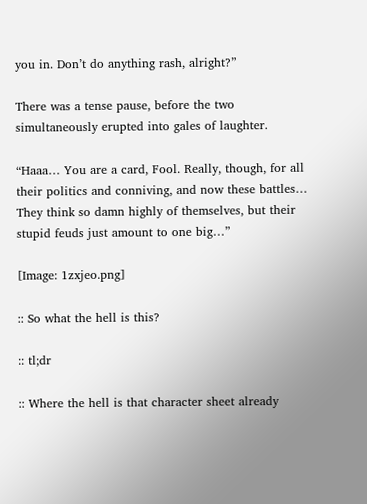you in. Don’t do anything rash, alright?”

There was a tense pause, before the two simultaneously erupted into gales of laughter.

“Haaa… You are a card, Fool. Really, though, for all their politics and conniving, and now these battles… They think so damn highly of themselves, but their stupid feuds just amount to one big…”

[Image: 1zxjeo.png]

:: So what the hell is this?

:: tl;dr

:: Where the hell is that character sheet already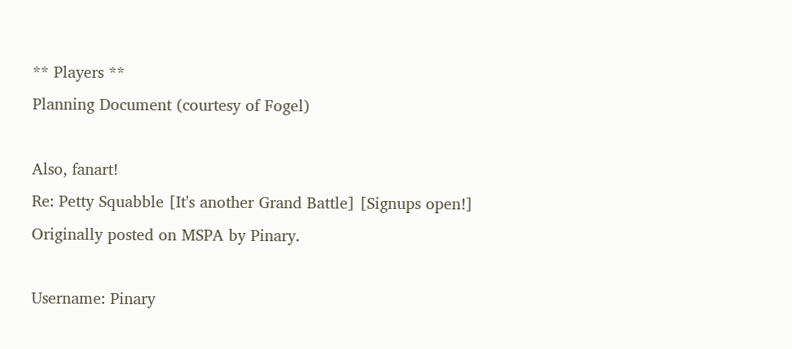** Players **
Planning Document (courtesy of Fogel)

Also, fanart!
Re: Petty Squabble [It's another Grand Battle] [Signups open!]
Originally posted on MSPA by Pinary.

Username: Pinary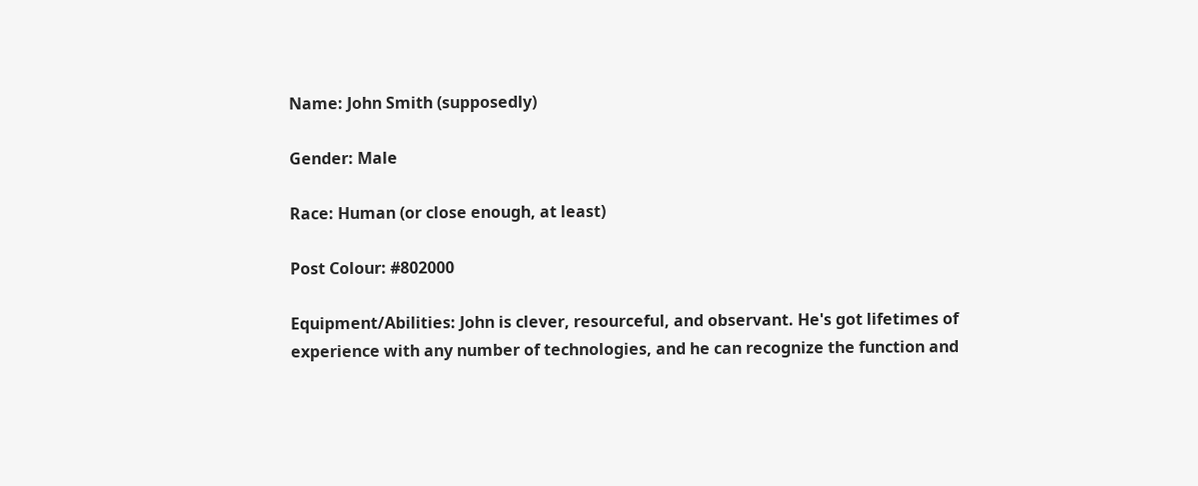Name: John Smith (supposedly)

Gender: Male

Race: Human (or close enough, at least)

Post Colour: #802000

Equipment/Abilities: John is clever, resourceful, and observant. He's got lifetimes of experience with any number of technologies, and he can recognize the function and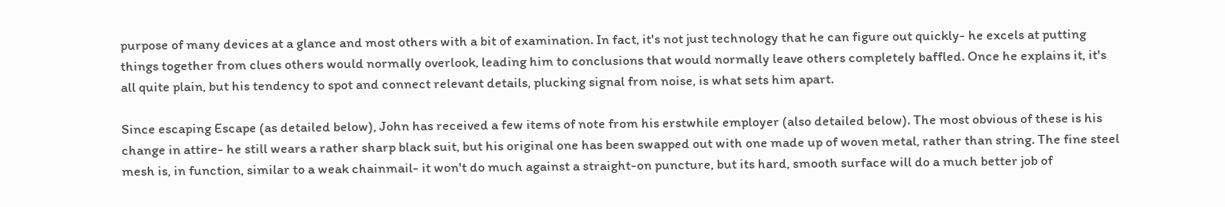purpose of many devices at a glance and most others with a bit of examination. In fact, it's not just technology that he can figure out quickly- he excels at putting things together from clues others would normally overlook, leading him to conclusions that would normally leave others completely baffled. Once he explains it, it's all quite plain, but his tendency to spot and connect relevant details, plucking signal from noise, is what sets him apart.

Since escaping Escape (as detailed below), John has received a few items of note from his erstwhile employer (also detailed below). The most obvious of these is his change in attire- he still wears a rather sharp black suit, but his original one has been swapped out with one made up of woven metal, rather than string. The fine steel mesh is, in function, similar to a weak chainmail- it won't do much against a straight-on puncture, but its hard, smooth surface will do a much better job of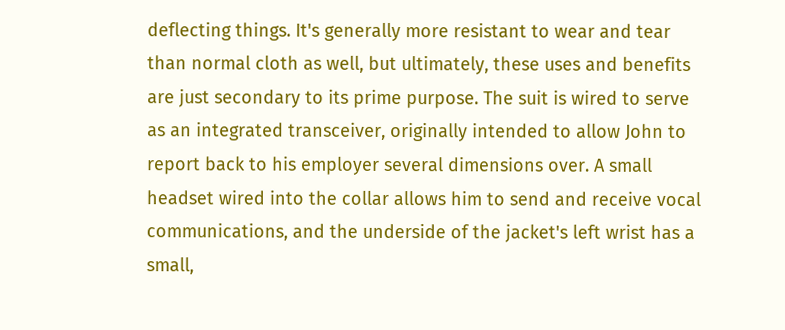deflecting things. It's generally more resistant to wear and tear than normal cloth as well, but ultimately, these uses and benefits are just secondary to its prime purpose. The suit is wired to serve as an integrated transceiver, originally intended to allow John to report back to his employer several dimensions over. A small headset wired into the collar allows him to send and receive vocal communications, and the underside of the jacket's left wrist has a small,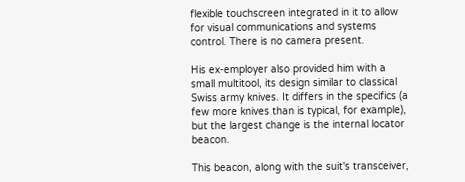flexible touchscreen integrated in it to allow for visual communications and systems control. There is no camera present.

His ex-employer also provided him with a small multitool, its design similar to classical Swiss army knives. It differs in the specifics (a few more knives than is typical, for example), but the largest change is the internal locator beacon.

This beacon, along with the suit's transceiver,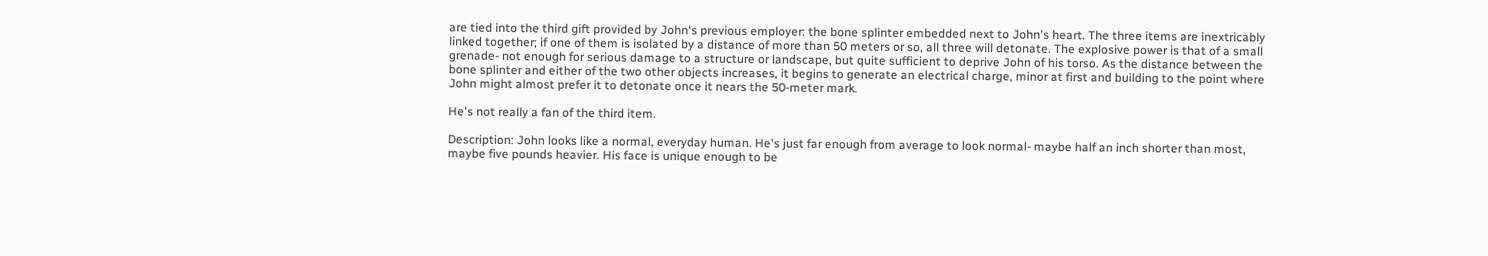are tied into the third gift provided by John's previous employer: the bone splinter embedded next to John's heart. The three items are inextricably linked together; if one of them is isolated by a distance of more than 50 meters or so, all three will detonate. The explosive power is that of a small grenade- not enough for serious damage to a structure or landscape, but quite sufficient to deprive John of his torso. As the distance between the bone splinter and either of the two other objects increases, it begins to generate an electrical charge, minor at first and building to the point where John might almost prefer it to detonate once it nears the 50-meter mark.

He's not really a fan of the third item.

Description: John looks like a normal, everyday human. He's just far enough from average to look normal- maybe half an inch shorter than most, maybe five pounds heavier. His face is unique enough to be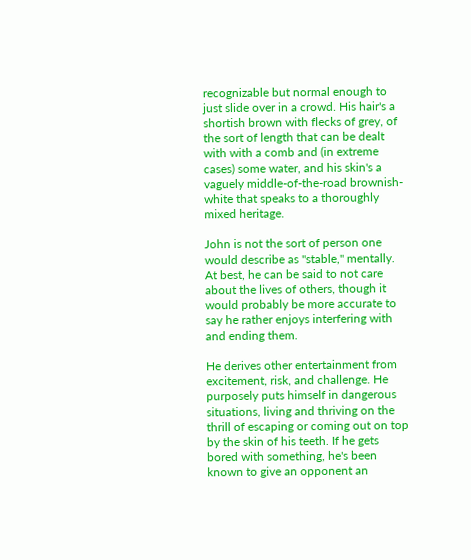recognizable but normal enough to just slide over in a crowd. His hair's a shortish brown with flecks of grey, of the sort of length that can be dealt with with a comb and (in extreme cases) some water, and his skin's a vaguely middle-of-the-road brownish-white that speaks to a thoroughly mixed heritage.

John is not the sort of person one would describe as "stable," mentally. At best, he can be said to not care about the lives of others, though it would probably be more accurate to say he rather enjoys interfering with and ending them.

He derives other entertainment from excitement, risk, and challenge. He purposely puts himself in dangerous situations, living and thriving on the thrill of escaping or coming out on top by the skin of his teeth. If he gets bored with something, he's been known to give an opponent an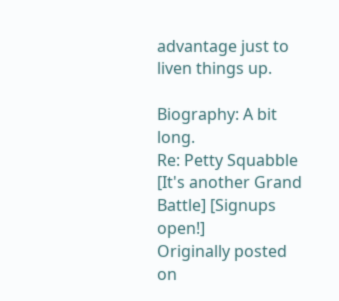advantage just to liven things up.

Biography: A bit long.
Re: Petty Squabble [It's another Grand Battle] [Signups open!]
Originally posted on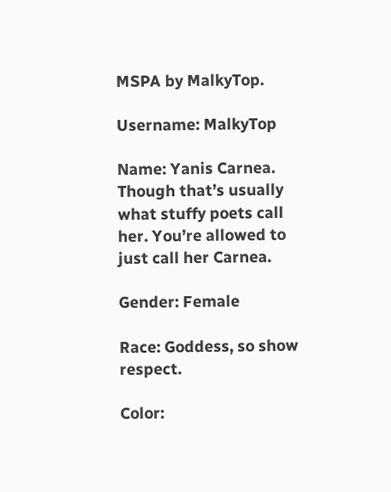MSPA by MalkyTop.

Username: MalkyTop

Name: Yanis Carnea. Though that’s usually what stuffy poets call her. You’re allowed to just call her Carnea.

Gender: Female

Race: Goddess, so show respect.

Color: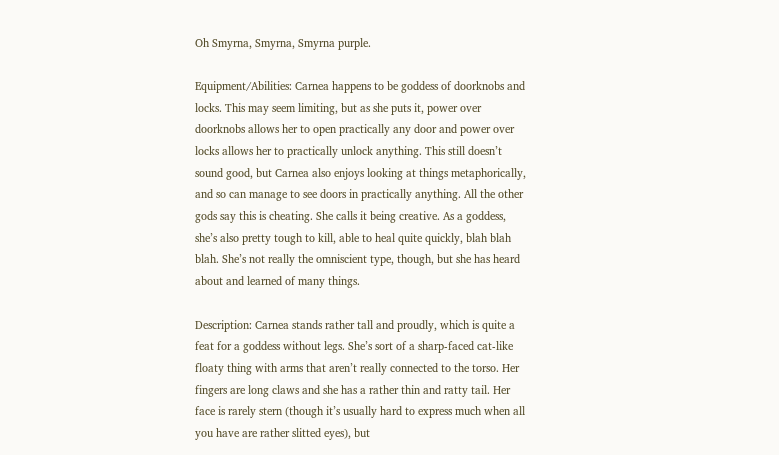Oh Smyrna, Smyrna, Smyrna purple.

Equipment/Abilities: Carnea happens to be goddess of doorknobs and locks. This may seem limiting, but as she puts it, power over doorknobs allows her to open practically any door and power over locks allows her to practically unlock anything. This still doesn’t sound good, but Carnea also enjoys looking at things metaphorically, and so can manage to see doors in practically anything. All the other gods say this is cheating. She calls it being creative. As a goddess, she’s also pretty tough to kill, able to heal quite quickly, blah blah blah. She’s not really the omniscient type, though, but she has heard about and learned of many things.

Description: Carnea stands rather tall and proudly, which is quite a feat for a goddess without legs. She’s sort of a sharp-faced cat-like floaty thing with arms that aren’t really connected to the torso. Her fingers are long claws and she has a rather thin and ratty tail. Her face is rarely stern (though it’s usually hard to express much when all you have are rather slitted eyes), but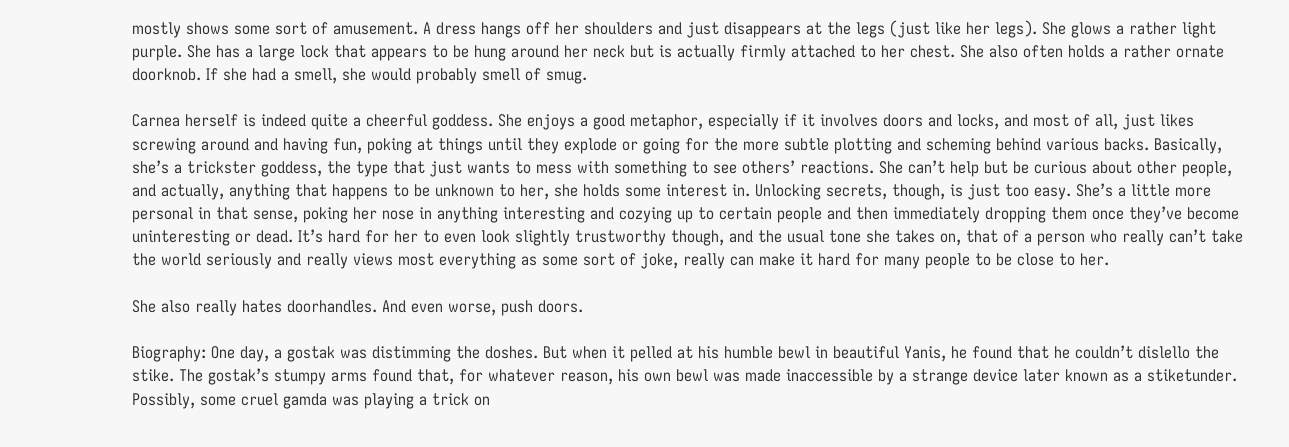mostly shows some sort of amusement. A dress hangs off her shoulders and just disappears at the legs (just like her legs). She glows a rather light purple. She has a large lock that appears to be hung around her neck but is actually firmly attached to her chest. She also often holds a rather ornate doorknob. If she had a smell, she would probably smell of smug.

Carnea herself is indeed quite a cheerful goddess. She enjoys a good metaphor, especially if it involves doors and locks, and most of all, just likes screwing around and having fun, poking at things until they explode or going for the more subtle plotting and scheming behind various backs. Basically, she’s a trickster goddess, the type that just wants to mess with something to see others’ reactions. She can’t help but be curious about other people, and actually, anything that happens to be unknown to her, she holds some interest in. Unlocking secrets, though, is just too easy. She’s a little more personal in that sense, poking her nose in anything interesting and cozying up to certain people and then immediately dropping them once they’ve become uninteresting or dead. It’s hard for her to even look slightly trustworthy though, and the usual tone she takes on, that of a person who really can’t take the world seriously and really views most everything as some sort of joke, really can make it hard for many people to be close to her.

She also really hates doorhandles. And even worse, push doors.

Biography: One day, a gostak was distimming the doshes. But when it pelled at his humble bewl in beautiful Yanis, he found that he couldn’t dislello the stike. The gostak’s stumpy arms found that, for whatever reason, his own bewl was made inaccessible by a strange device later known as a stiketunder. Possibly, some cruel gamda was playing a trick on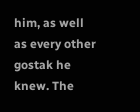him, as well as every other gostak he knew. The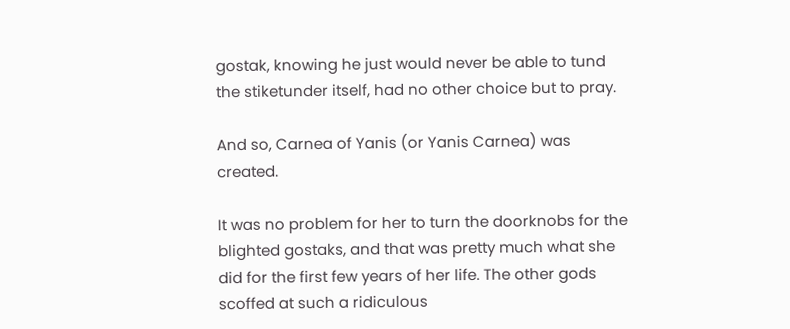gostak, knowing he just would never be able to tund the stiketunder itself, had no other choice but to pray.

And so, Carnea of Yanis (or Yanis Carnea) was created.

It was no problem for her to turn the doorknobs for the blighted gostaks, and that was pretty much what she did for the first few years of her life. The other gods scoffed at such a ridiculous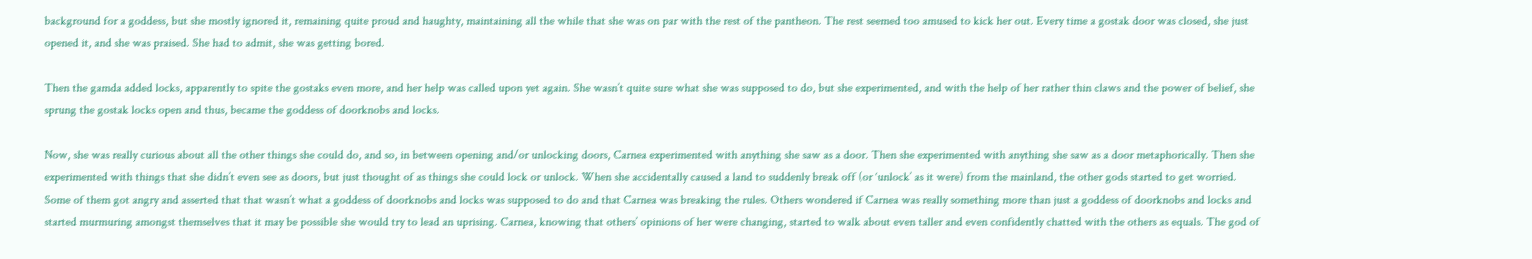background for a goddess, but she mostly ignored it, remaining quite proud and haughty, maintaining all the while that she was on par with the rest of the pantheon. The rest seemed too amused to kick her out. Every time a gostak door was closed, she just opened it, and she was praised. She had to admit, she was getting bored.

Then the gamda added locks, apparently to spite the gostaks even more, and her help was called upon yet again. She wasn’t quite sure what she was supposed to do, but she experimented, and with the help of her rather thin claws and the power of belief, she sprung the gostak locks open and thus, became the goddess of doorknobs and locks.

Now, she was really curious about all the other things she could do, and so, in between opening and/or unlocking doors, Carnea experimented with anything she saw as a door. Then she experimented with anything she saw as a door metaphorically. Then she experimented with things that she didn’t even see as doors, but just thought of as things she could lock or unlock. When she accidentally caused a land to suddenly break off (or ‘unlock’ as it were) from the mainland, the other gods started to get worried. Some of them got angry and asserted that that wasn’t what a goddess of doorknobs and locks was supposed to do and that Carnea was breaking the rules. Others wondered if Carnea was really something more than just a goddess of doorknobs and locks and started murmuring amongst themselves that it may be possible she would try to lead an uprising. Carnea, knowing that others’ opinions of her were changing, started to walk about even taller and even confidently chatted with the others as equals. The god of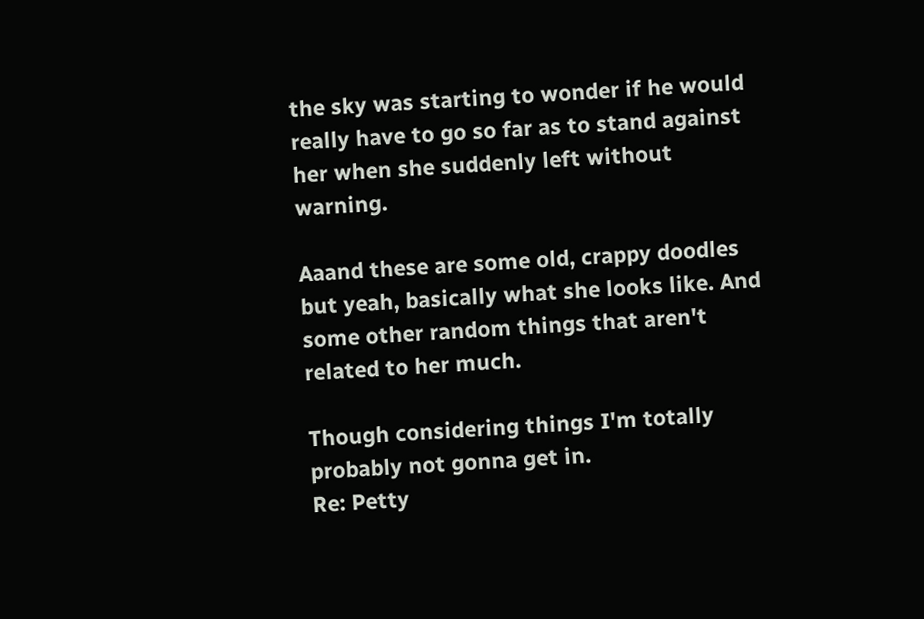the sky was starting to wonder if he would really have to go so far as to stand against her when she suddenly left without warning.

Aaand these are some old, crappy doodles but yeah, basically what she looks like. And some other random things that aren't related to her much.

Though considering things I'm totally probably not gonna get in.
Re: Petty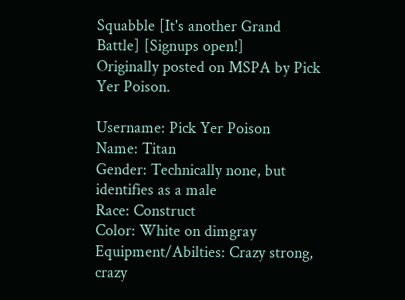Squabble [It's another Grand Battle] [Signups open!]
Originally posted on MSPA by Pick Yer Poison.

Username: Pick Yer Poison
Name: Titan
Gender: Technically none, but identifies as a male
Race: Construct
Color: White on dimgray
Equipment/Abilties: Crazy strong, crazy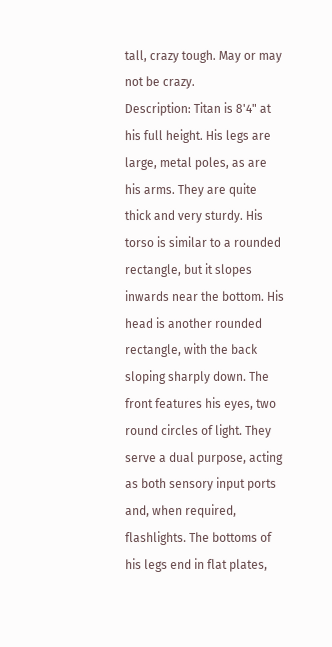tall, crazy tough. May or may not be crazy.
Description: Titan is 8'4" at his full height. His legs are large, metal poles, as are his arms. They are quite thick and very sturdy. His torso is similar to a rounded rectangle, but it slopes inwards near the bottom. His head is another rounded rectangle, with the back sloping sharply down. The front features his eyes, two round circles of light. They serve a dual purpose, acting as both sensory input ports and, when required, flashlights. The bottoms of his legs end in flat plates,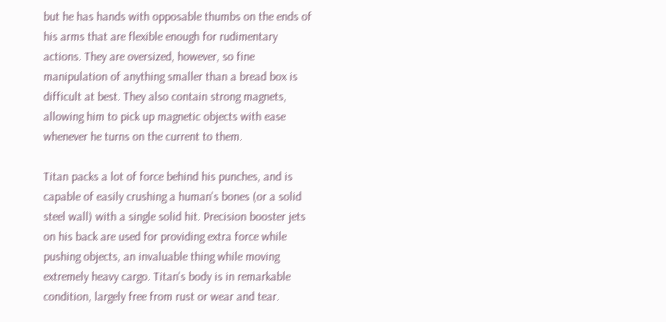but he has hands with opposable thumbs on the ends of his arms that are flexible enough for rudimentary actions. They are oversized, however, so fine manipulation of anything smaller than a bread box is difficult at best. They also contain strong magnets, allowing him to pick up magnetic objects with ease whenever he turns on the current to them.

Titan packs a lot of force behind his punches, and is capable of easily crushing a human's bones (or a solid steel wall) with a single solid hit. Precision booster jets on his back are used for providing extra force while pushing objects, an invaluable thing while moving extremely heavy cargo. Titan's body is in remarkable condition, largely free from rust or wear and tear.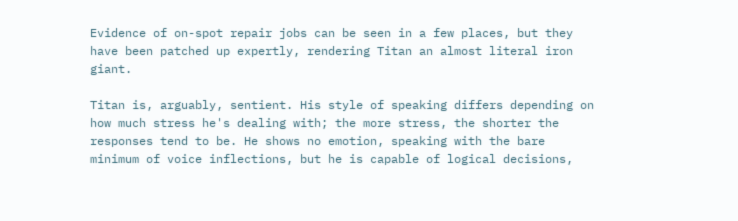Evidence of on-spot repair jobs can be seen in a few places, but they have been patched up expertly, rendering Titan an almost literal iron giant.

Titan is, arguably, sentient. His style of speaking differs depending on how much stress he's dealing with; the more stress, the shorter the responses tend to be. He shows no emotion, speaking with the bare minimum of voice inflections, but he is capable of logical decisions,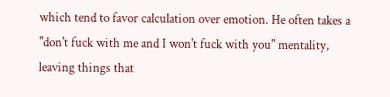which tend to favor calculation over emotion. He often takes a "don't fuck with me and I won't fuck with you" mentality, leaving things that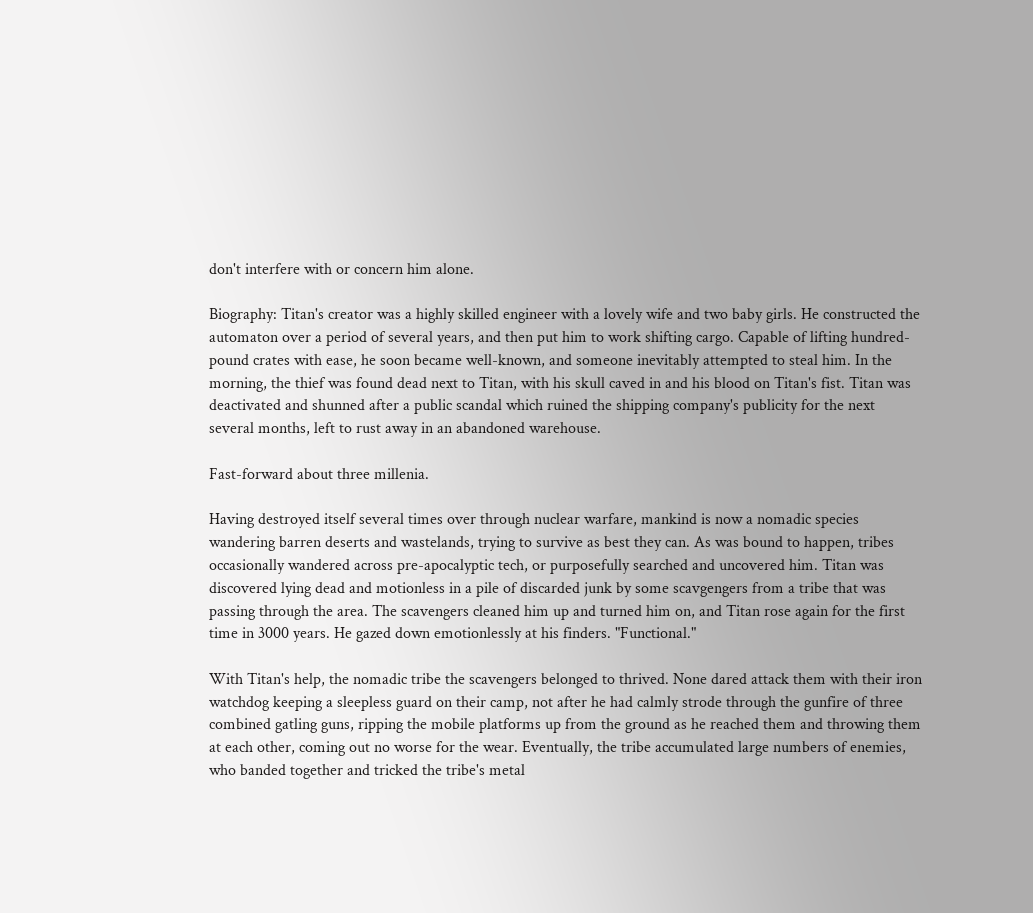don't interfere with or concern him alone.

Biography: Titan's creator was a highly skilled engineer with a lovely wife and two baby girls. He constructed the automaton over a period of several years, and then put him to work shifting cargo. Capable of lifting hundred-pound crates with ease, he soon became well-known, and someone inevitably attempted to steal him. In the morning, the thief was found dead next to Titan, with his skull caved in and his blood on Titan's fist. Titan was deactivated and shunned after a public scandal which ruined the shipping company's publicity for the next several months, left to rust away in an abandoned warehouse.

Fast-forward about three millenia.

Having destroyed itself several times over through nuclear warfare, mankind is now a nomadic species wandering barren deserts and wastelands, trying to survive as best they can. As was bound to happen, tribes occasionally wandered across pre-apocalyptic tech, or purposefully searched and uncovered him. Titan was discovered lying dead and motionless in a pile of discarded junk by some scavgengers from a tribe that was passing through the area. The scavengers cleaned him up and turned him on, and Titan rose again for the first time in 3000 years. He gazed down emotionlessly at his finders. "Functional."

With Titan's help, the nomadic tribe the scavengers belonged to thrived. None dared attack them with their iron watchdog keeping a sleepless guard on their camp, not after he had calmly strode through the gunfire of three combined gatling guns, ripping the mobile platforms up from the ground as he reached them and throwing them at each other, coming out no worse for the wear. Eventually, the tribe accumulated large numbers of enemies, who banded together and tricked the tribe's metal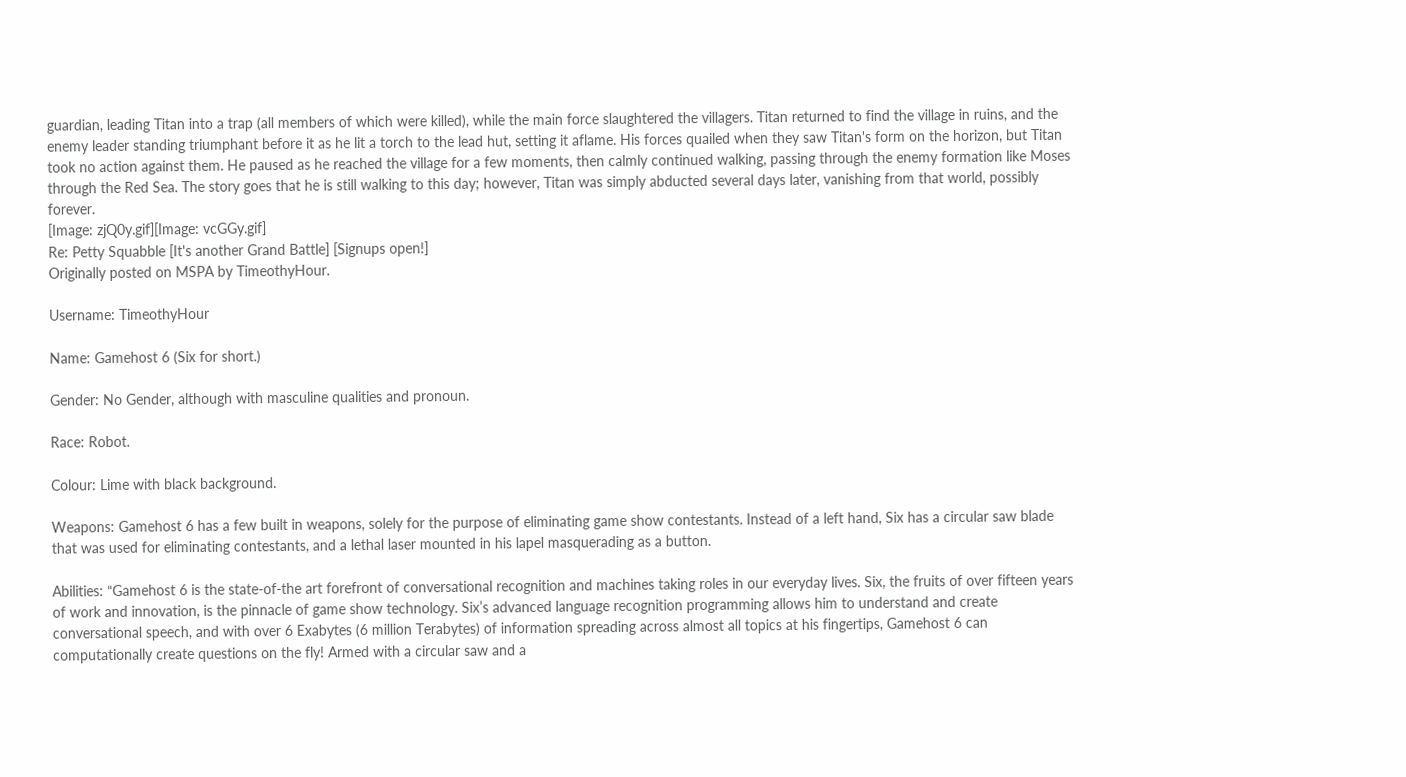guardian, leading Titan into a trap (all members of which were killed), while the main force slaughtered the villagers. Titan returned to find the village in ruins, and the enemy leader standing triumphant before it as he lit a torch to the lead hut, setting it aflame. His forces quailed when they saw Titan's form on the horizon, but Titan took no action against them. He paused as he reached the village for a few moments, then calmly continued walking, passing through the enemy formation like Moses through the Red Sea. The story goes that he is still walking to this day; however, Titan was simply abducted several days later, vanishing from that world, possibly forever.
[Image: zjQ0y.gif][Image: vcGGy.gif]
Re: Petty Squabble [It's another Grand Battle] [Signups open!]
Originally posted on MSPA by TimeothyHour.

Username: TimeothyHour

Name: Gamehost 6 (Six for short.)

Gender: No Gender, although with masculine qualities and pronoun.

Race: Robot.

Colour: Lime with black background.

Weapons: Gamehost 6 has a few built in weapons, solely for the purpose of eliminating game show contestants. Instead of a left hand, Six has a circular saw blade that was used for eliminating contestants, and a lethal laser mounted in his lapel masquerading as a button.

Abilities: “Gamehost 6 is the state-of-the art forefront of conversational recognition and machines taking roles in our everyday lives. Six, the fruits of over fifteen years of work and innovation, is the pinnacle of game show technology. Six’s advanced language recognition programming allows him to understand and create conversational speech, and with over 6 Exabytes (6 million Terabytes) of information spreading across almost all topics at his fingertips, Gamehost 6 can computationally create questions on the fly! Armed with a circular saw and a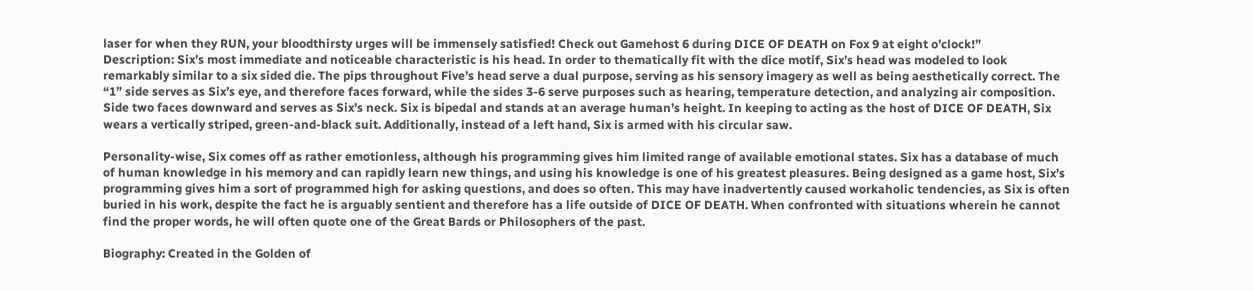laser for when they RUN, your bloodthirsty urges will be immensely satisfied! Check out Gamehost 6 during DICE OF DEATH on Fox 9 at eight o’clock!”
Description: Six’s most immediate and noticeable characteristic is his head. In order to thematically fit with the dice motif, Six’s head was modeled to look remarkably similar to a six sided die. The pips throughout Five’s head serve a dual purpose, serving as his sensory imagery as well as being aesthetically correct. The “1” side serves as Six’s eye, and therefore faces forward, while the sides 3-6 serve purposes such as hearing, temperature detection, and analyzing air composition. Side two faces downward and serves as Six’s neck. Six is bipedal and stands at an average human’s height. In keeping to acting as the host of DICE OF DEATH, Six wears a vertically striped, green-and-black suit. Additionally, instead of a left hand, Six is armed with his circular saw.

Personality-wise, Six comes off as rather emotionless, although his programming gives him limited range of available emotional states. Six has a database of much of human knowledge in his memory and can rapidly learn new things, and using his knowledge is one of his greatest pleasures. Being designed as a game host, Six’s programming gives him a sort of programmed high for asking questions, and does so often. This may have inadvertently caused workaholic tendencies, as Six is often buried in his work, despite the fact he is arguably sentient and therefore has a life outside of DICE OF DEATH. When confronted with situations wherein he cannot find the proper words, he will often quote one of the Great Bards or Philosophers of the past.

Biography: Created in the Golden of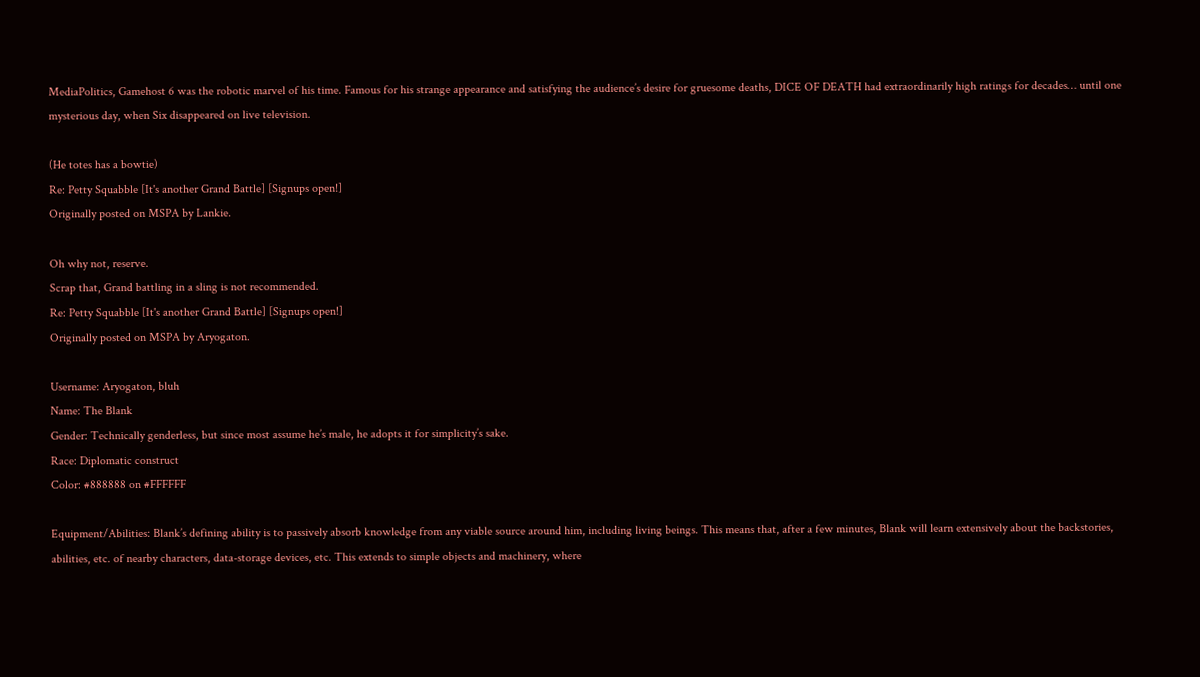MediaPolitics, Gamehost 6 was the robotic marvel of his time. Famous for his strange appearance and satisfying the audience’s desire for gruesome deaths, DICE OF DEATH had extraordinarily high ratings for decades… until one mysterious day, when Six disappeared on live television.

(He totes has a bowtie)
Re: Petty Squabble [It's another Grand Battle] [Signups open!]
Originally posted on MSPA by Lankie.

Oh why not, reserve.
Scrap that, Grand battling in a sling is not recommended.
Re: Petty Squabble [It's another Grand Battle] [Signups open!]
Originally posted on MSPA by Aryogaton.

Username: Aryogaton, bluh
Name: The Blank
Gender: Technically genderless, but since most assume he’s male, he adopts it for simplicity’s sake.
Race: Diplomatic construct
Color: #888888 on #FFFFFF

Equipment/Abilities: Blank’s defining ability is to passively absorb knowledge from any viable source around him, including living beings. This means that, after a few minutes, Blank will learn extensively about the backstories, abilities, etc. of nearby characters, data-storage devices, etc. This extends to simple objects and machinery, where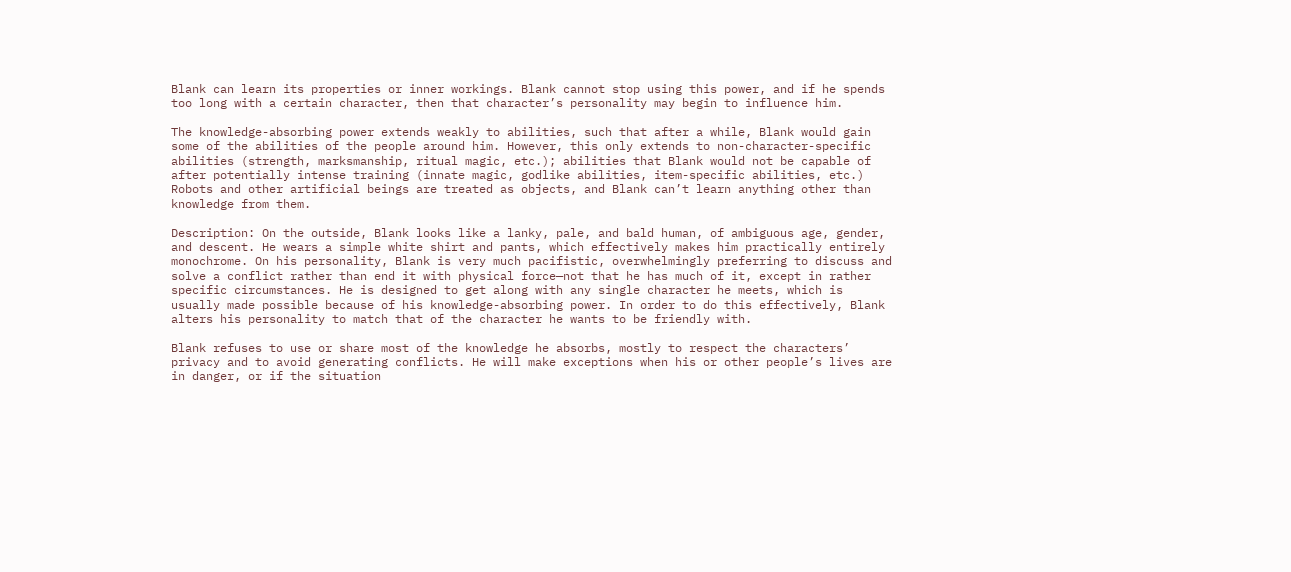Blank can learn its properties or inner workings. Blank cannot stop using this power, and if he spends too long with a certain character, then that character’s personality may begin to influence him.

The knowledge-absorbing power extends weakly to abilities, such that after a while, Blank would gain some of the abilities of the people around him. However, this only extends to non-character-specific abilities (strength, marksmanship, ritual magic, etc.); abilities that Blank would not be capable of after potentially intense training (innate magic, godlike abilities, item-specific abilities, etc.) Robots and other artificial beings are treated as objects, and Blank can’t learn anything other than knowledge from them.

Description: On the outside, Blank looks like a lanky, pale, and bald human, of ambiguous age, gender, and descent. He wears a simple white shirt and pants, which effectively makes him practically entirely monochrome. On his personality, Blank is very much pacifistic, overwhelmingly preferring to discuss and solve a conflict rather than end it with physical force—not that he has much of it, except in rather specific circumstances. He is designed to get along with any single character he meets, which is usually made possible because of his knowledge-absorbing power. In order to do this effectively, Blank alters his personality to match that of the character he wants to be friendly with.

Blank refuses to use or share most of the knowledge he absorbs, mostly to respect the characters’ privacy and to avoid generating conflicts. He will make exceptions when his or other people’s lives are in danger, or if the situation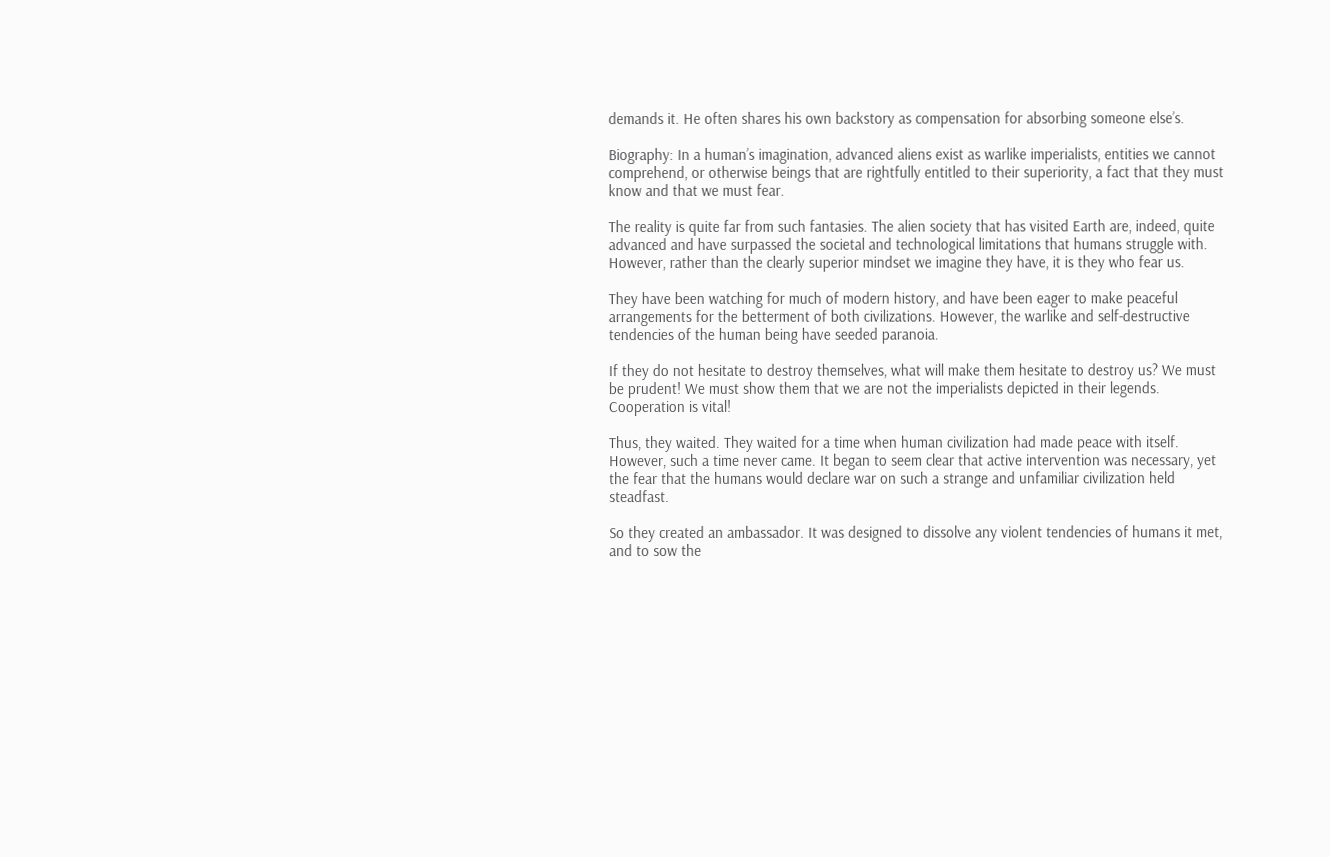demands it. He often shares his own backstory as compensation for absorbing someone else’s.

Biography: In a human’s imagination, advanced aliens exist as warlike imperialists, entities we cannot comprehend, or otherwise beings that are rightfully entitled to their superiority, a fact that they must know and that we must fear.

The reality is quite far from such fantasies. The alien society that has visited Earth are, indeed, quite advanced and have surpassed the societal and technological limitations that humans struggle with. However, rather than the clearly superior mindset we imagine they have, it is they who fear us.

They have been watching for much of modern history, and have been eager to make peaceful arrangements for the betterment of both civilizations. However, the warlike and self-destructive tendencies of the human being have seeded paranoia.

If they do not hesitate to destroy themselves, what will make them hesitate to destroy us? We must be prudent! We must show them that we are not the imperialists depicted in their legends. Cooperation is vital!

Thus, they waited. They waited for a time when human civilization had made peace with itself. However, such a time never came. It began to seem clear that active intervention was necessary, yet the fear that the humans would declare war on such a strange and unfamiliar civilization held steadfast.

So they created an ambassador. It was designed to dissolve any violent tendencies of humans it met, and to sow the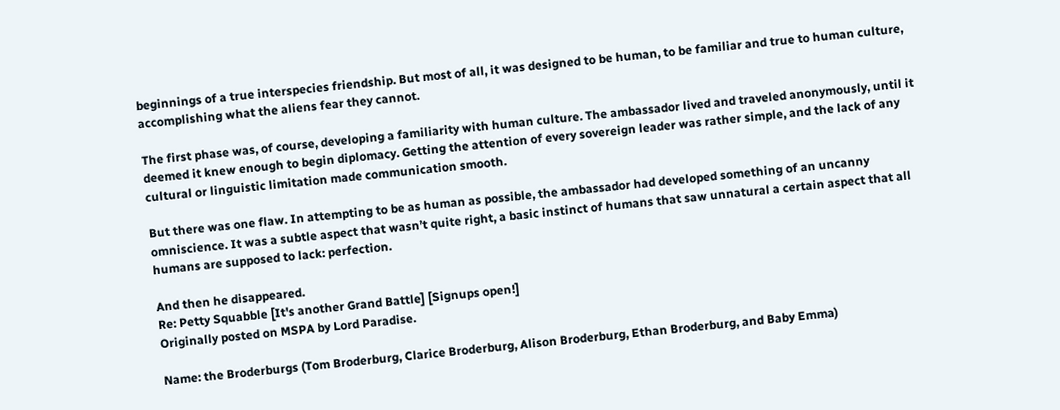beginnings of a true interspecies friendship. But most of all, it was designed to be human, to be familiar and true to human culture, accomplishing what the aliens fear they cannot.

The first phase was, of course, developing a familiarity with human culture. The ambassador lived and traveled anonymously, until it deemed it knew enough to begin diplomacy. Getting the attention of every sovereign leader was rather simple, and the lack of any cultural or linguistic limitation made communication smooth.

But there was one flaw. In attempting to be as human as possible, the ambassador had developed something of an uncanny omniscience. It was a subtle aspect that wasn’t quite right, a basic instinct of humans that saw unnatural a certain aspect that all humans are supposed to lack: perfection.

And then he disappeared.
Re: Petty Squabble [It's another Grand Battle] [Signups open!]
Originally posted on MSPA by Lord Paradise.

Name: the Broderburgs (Tom Broderburg, Clarice Broderburg, Alison Broderburg, Ethan Broderburg, and Baby Emma)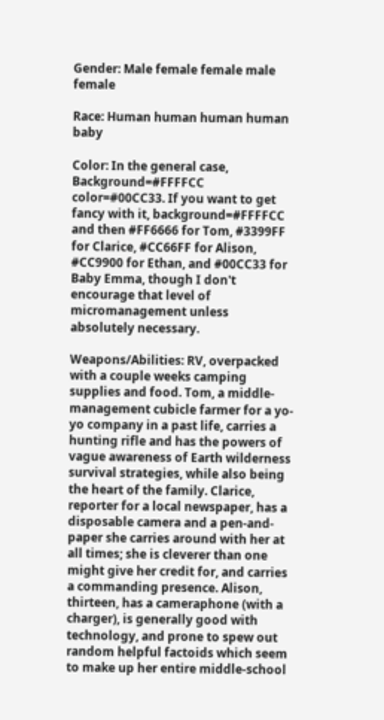Gender: Male female female male female

Race: Human human human human baby

Color: In the general case, Background=#FFFFCC color=#00CC33. If you want to get fancy with it, background=#FFFFCC and then #FF6666 for Tom, #3399FF for Clarice, #CC66FF for Alison, #CC9900 for Ethan, and #00CC33 for Baby Emma, though I don't encourage that level of micromanagement unless absolutely necessary.

Weapons/Abilities: RV, overpacked with a couple weeks camping supplies and food. Tom, a middle-management cubicle farmer for a yo-yo company in a past life, carries a hunting rifle and has the powers of vague awareness of Earth wilderness survival strategies, while also being the heart of the family. Clarice, reporter for a local newspaper, has a disposable camera and a pen-and-paper she carries around with her at all times; she is cleverer than one might give her credit for, and carries a commanding presence. Alison, thirteen, has a cameraphone (with a charger), is generally good with technology, and prone to spew out random helpful factoids which seem to make up her entire middle-school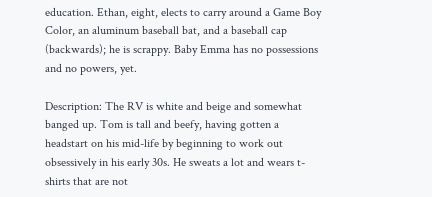education. Ethan, eight, elects to carry around a Game Boy Color, an aluminum baseball bat, and a baseball cap (backwards); he is scrappy. Baby Emma has no possessions and no powers, yet.

Description: The RV is white and beige and somewhat banged up. Tom is tall and beefy, having gotten a headstart on his mid-life by beginning to work out obsessively in his early 30s. He sweats a lot and wears t-shirts that are not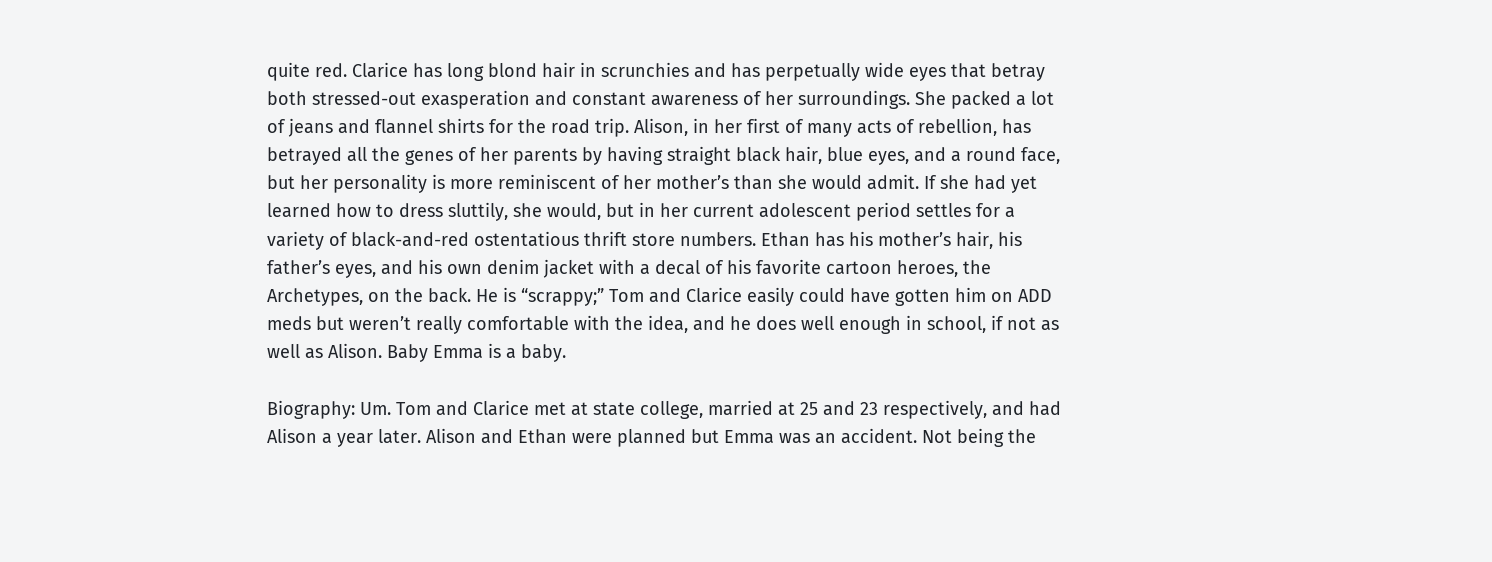quite red. Clarice has long blond hair in scrunchies and has perpetually wide eyes that betray both stressed-out exasperation and constant awareness of her surroundings. She packed a lot of jeans and flannel shirts for the road trip. Alison, in her first of many acts of rebellion, has betrayed all the genes of her parents by having straight black hair, blue eyes, and a round face, but her personality is more reminiscent of her mother’s than she would admit. If she had yet learned how to dress sluttily, she would, but in her current adolescent period settles for a variety of black-and-red ostentatious thrift store numbers. Ethan has his mother’s hair, his father’s eyes, and his own denim jacket with a decal of his favorite cartoon heroes, the Archetypes, on the back. He is “scrappy;” Tom and Clarice easily could have gotten him on ADD meds but weren’t really comfortable with the idea, and he does well enough in school, if not as well as Alison. Baby Emma is a baby.

Biography: Um. Tom and Clarice met at state college, married at 25 and 23 respectively, and had Alison a year later. Alison and Ethan were planned but Emma was an accident. Not being the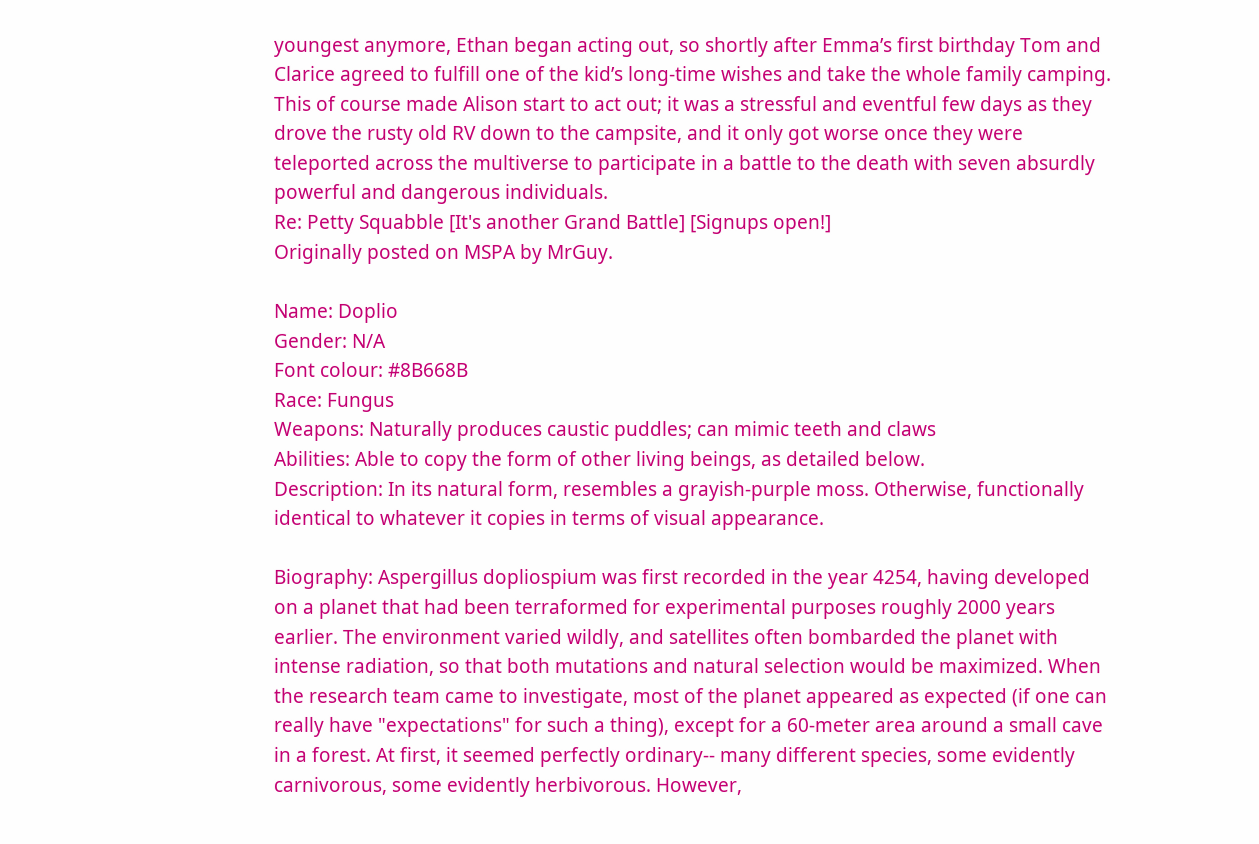youngest anymore, Ethan began acting out, so shortly after Emma’s first birthday Tom and Clarice agreed to fulfill one of the kid’s long-time wishes and take the whole family camping. This of course made Alison start to act out; it was a stressful and eventful few days as they drove the rusty old RV down to the campsite, and it only got worse once they were teleported across the multiverse to participate in a battle to the death with seven absurdly powerful and dangerous individuals.
Re: Petty Squabble [It's another Grand Battle] [Signups open!]
Originally posted on MSPA by MrGuy.

Name: Doplio
Gender: N/A
Font colour: #8B668B
Race: Fungus
Weapons: Naturally produces caustic puddles; can mimic teeth and claws
Abilities: Able to copy the form of other living beings, as detailed below.
Description: In its natural form, resembles a grayish-purple moss. Otherwise, functionally identical to whatever it copies in terms of visual appearance.

Biography: Aspergillus dopliospium was first recorded in the year 4254, having developed on a planet that had been terraformed for experimental purposes roughly 2000 years earlier. The environment varied wildly, and satellites often bombarded the planet with intense radiation, so that both mutations and natural selection would be maximized. When the research team came to investigate, most of the planet appeared as expected (if one can really have "expectations" for such a thing), except for a 60-meter area around a small cave in a forest. At first, it seemed perfectly ordinary-- many different species, some evidently carnivorous, some evidently herbivorous. However,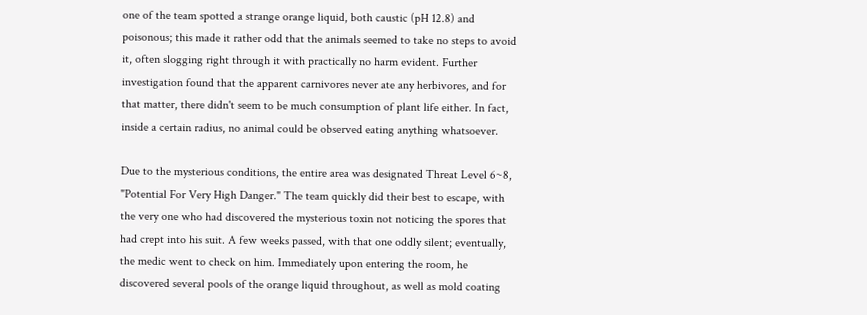one of the team spotted a strange orange liquid, both caustic (pH 12.8) and poisonous; this made it rather odd that the animals seemed to take no steps to avoid it, often slogging right through it with practically no harm evident. Further investigation found that the apparent carnivores never ate any herbivores, and for that matter, there didn't seem to be much consumption of plant life either. In fact, inside a certain radius, no animal could be observed eating anything whatsoever.

Due to the mysterious conditions, the entire area was designated Threat Level 6~8, "Potential For Very High Danger." The team quickly did their best to escape, with the very one who had discovered the mysterious toxin not noticing the spores that had crept into his suit. A few weeks passed, with that one oddly silent; eventually, the medic went to check on him. Immediately upon entering the room, he discovered several pools of the orange liquid throughout, as well as mold coating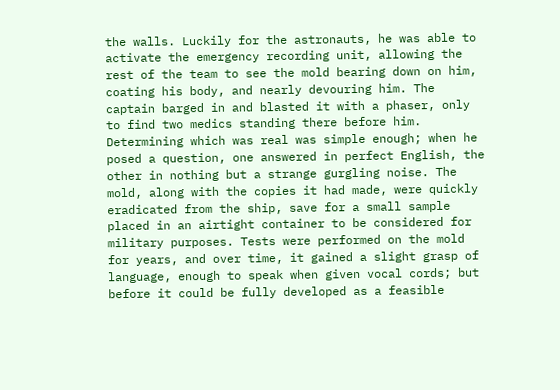the walls. Luckily for the astronauts, he was able to activate the emergency recording unit, allowing the rest of the team to see the mold bearing down on him, coating his body, and nearly devouring him. The captain barged in and blasted it with a phaser, only to find two medics standing there before him. Determining which was real was simple enough; when he posed a question, one answered in perfect English, the other in nothing but a strange gurgling noise. The mold, along with the copies it had made, were quickly eradicated from the ship, save for a small sample placed in an airtight container to be considered for military purposes. Tests were performed on the mold for years, and over time, it gained a slight grasp of language, enough to speak when given vocal cords; but before it could be fully developed as a feasible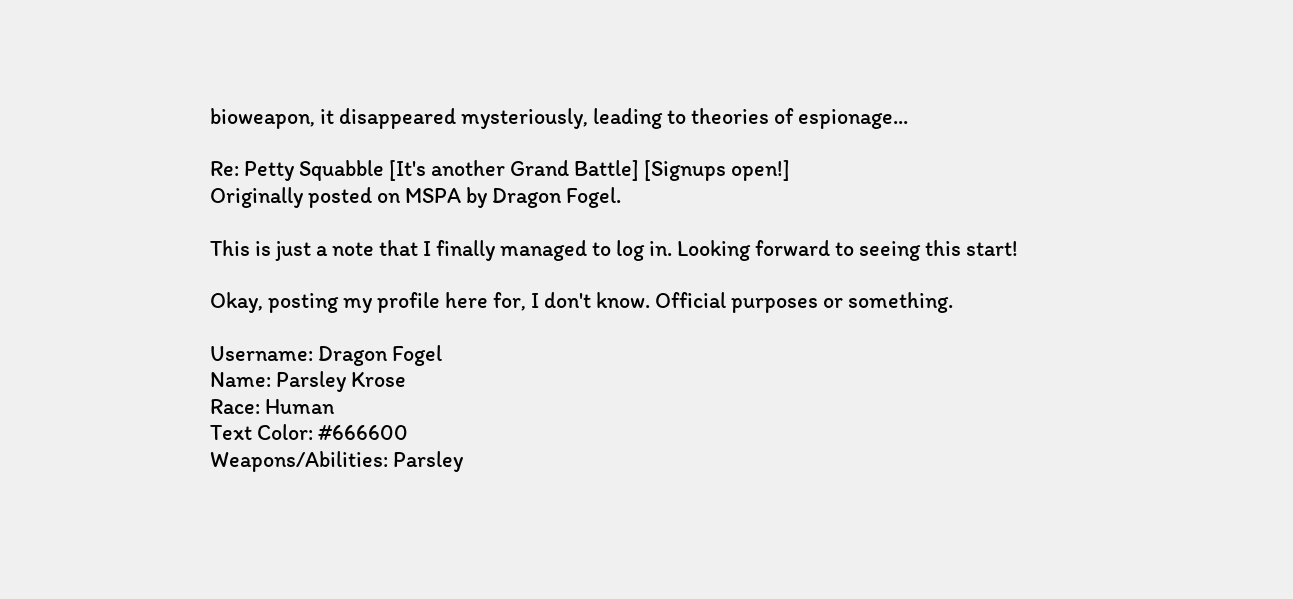bioweapon, it disappeared mysteriously, leading to theories of espionage...

Re: Petty Squabble [It's another Grand Battle] [Signups open!]
Originally posted on MSPA by Dragon Fogel.

This is just a note that I finally managed to log in. Looking forward to seeing this start!

Okay, posting my profile here for, I don't know. Official purposes or something.

Username: Dragon Fogel
Name: Parsley Krose
Race: Human
Text Color: #666600
Weapons/Abilities: Parsley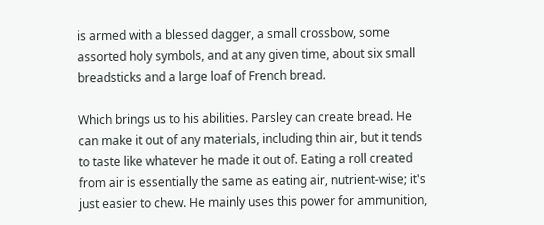is armed with a blessed dagger, a small crossbow, some assorted holy symbols, and at any given time, about six small breadsticks and a large loaf of French bread.

Which brings us to his abilities. Parsley can create bread. He can make it out of any materials, including thin air, but it tends to taste like whatever he made it out of. Eating a roll created from air is essentially the same as eating air, nutrient-wise; it's just easier to chew. He mainly uses this power for ammunition,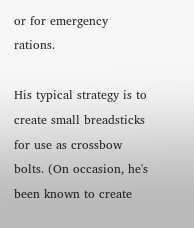or for emergency rations.

His typical strategy is to create small breadsticks for use as crossbow bolts. (On occasion, he's been known to create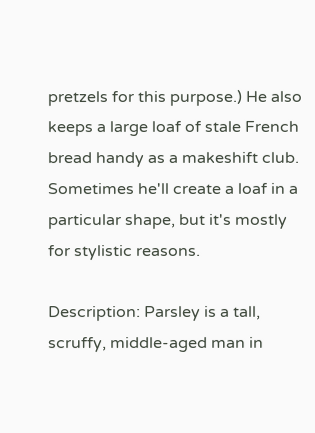pretzels for this purpose.) He also keeps a large loaf of stale French bread handy as a makeshift club. Sometimes he'll create a loaf in a particular shape, but it's mostly for stylistic reasons.

Description: Parsley is a tall, scruffy, middle-aged man in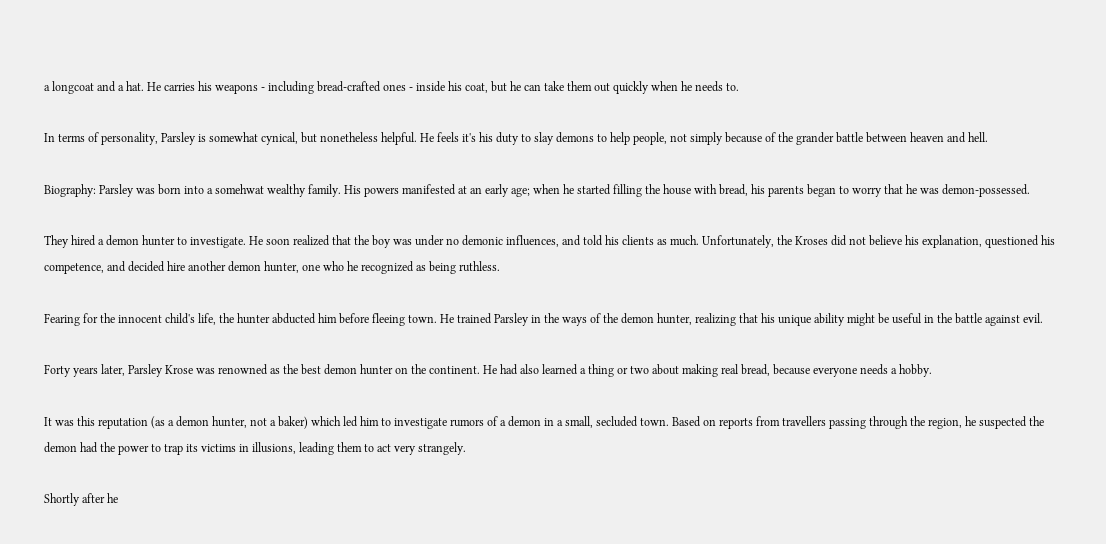a longcoat and a hat. He carries his weapons - including bread-crafted ones - inside his coat, but he can take them out quickly when he needs to.

In terms of personality, Parsley is somewhat cynical, but nonetheless helpful. He feels it's his duty to slay demons to help people, not simply because of the grander battle between heaven and hell.

Biography: Parsley was born into a somehwat wealthy family. His powers manifested at an early age; when he started filling the house with bread, his parents began to worry that he was demon-possessed.

They hired a demon hunter to investigate. He soon realized that the boy was under no demonic influences, and told his clients as much. Unfortunately, the Kroses did not believe his explanation, questioned his competence, and decided hire another demon hunter, one who he recognized as being ruthless.

Fearing for the innocent child's life, the hunter abducted him before fleeing town. He trained Parsley in the ways of the demon hunter, realizing that his unique ability might be useful in the battle against evil.

Forty years later, Parsley Krose was renowned as the best demon hunter on the continent. He had also learned a thing or two about making real bread, because everyone needs a hobby.

It was this reputation (as a demon hunter, not a baker) which led him to investigate rumors of a demon in a small, secluded town. Based on reports from travellers passing through the region, he suspected the demon had the power to trap its victims in illusions, leading them to act very strangely.

Shortly after he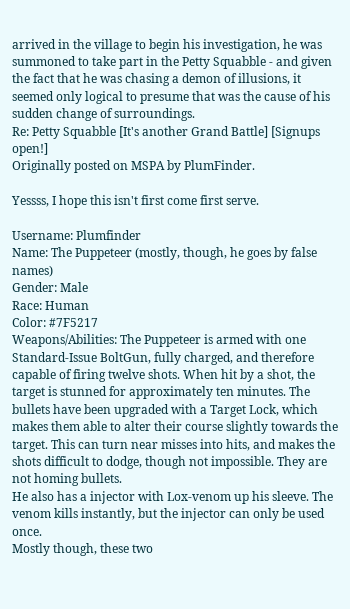arrived in the village to begin his investigation, he was summoned to take part in the Petty Squabble - and given the fact that he was chasing a demon of illusions, it seemed only logical to presume that was the cause of his sudden change of surroundings.
Re: Petty Squabble [It's another Grand Battle] [Signups open!]
Originally posted on MSPA by PlumFinder.

Yessss, I hope this isn't first come first serve.

Username: Plumfinder
Name: The Puppeteer (mostly, though, he goes by false names)
Gender: Male
Race: Human
Color: #7F5217
Weapons/Abilities: The Puppeteer is armed with one Standard-Issue BoltGun, fully charged, and therefore capable of firing twelve shots. When hit by a shot, the target is stunned for approximately ten minutes. The bullets have been upgraded with a Target Lock, which makes them able to alter their course slightly towards the target. This can turn near misses into hits, and makes the shots difficult to dodge, though not impossible. They are not homing bullets.
He also has a injector with Lox-venom up his sleeve. The venom kills instantly, but the injector can only be used once.
Mostly though, these two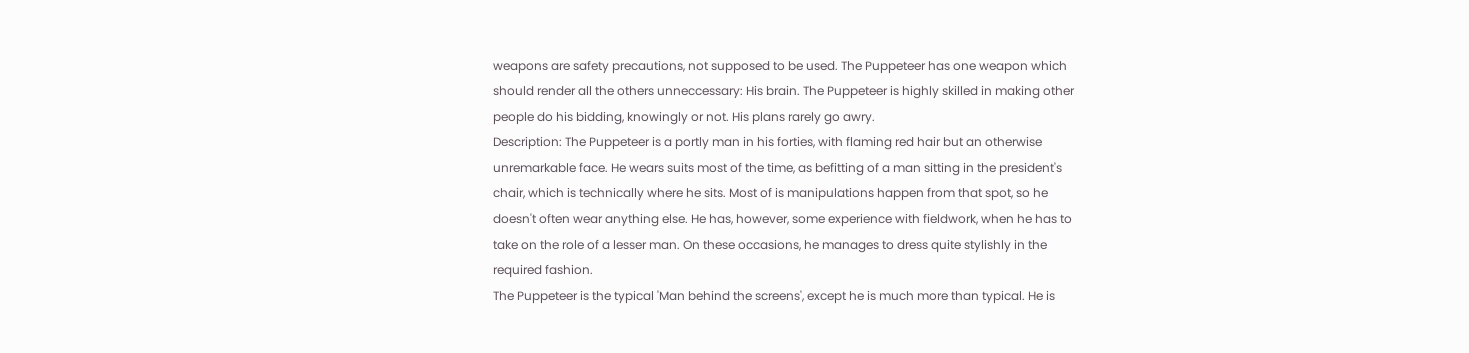weapons are safety precautions, not supposed to be used. The Puppeteer has one weapon which should render all the others unneccessary: His brain. The Puppeteer is highly skilled in making other people do his bidding, knowingly or not. His plans rarely go awry.
Description: The Puppeteer is a portly man in his forties, with flaming red hair but an otherwise unremarkable face. He wears suits most of the time, as befitting of a man sitting in the president's chair, which is technically where he sits. Most of is manipulations happen from that spot, so he doesn't often wear anything else. He has, however, some experience with fieldwork, when he has to take on the role of a lesser man. On these occasions, he manages to dress quite stylishly in the required fashion.
The Puppeteer is the typical 'Man behind the screens', except he is much more than typical. He is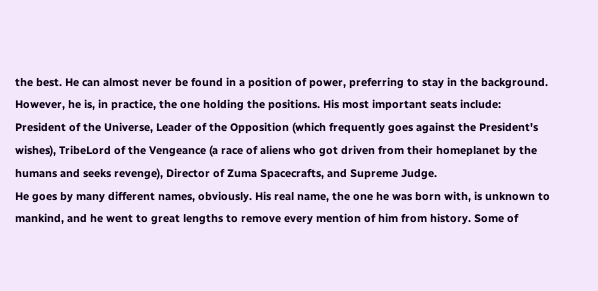the best. He can almost never be found in a position of power, preferring to stay in the background. However, he is, in practice, the one holding the positions. His most important seats include: President of the Universe, Leader of the Opposition (which frequently goes against the President's wishes), TribeLord of the Vengeance (a race of aliens who got driven from their homeplanet by the humans and seeks revenge), Director of Zuma Spacecrafts, and Supreme Judge.
He goes by many different names, obviously. His real name, the one he was born with, is unknown to mankind, and he went to great lengths to remove every mention of him from history. Some of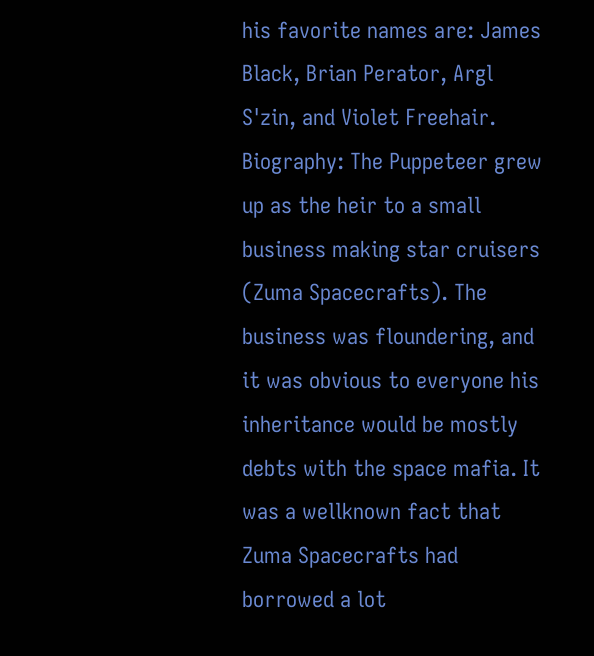his favorite names are: James Black, Brian Perator, Argl S'zin, and Violet Freehair.
Biography: The Puppeteer grew up as the heir to a small business making star cruisers (Zuma Spacecrafts). The business was floundering, and it was obvious to everyone his inheritance would be mostly debts with the space mafia. It was a wellknown fact that Zuma Spacecrafts had borrowed a lot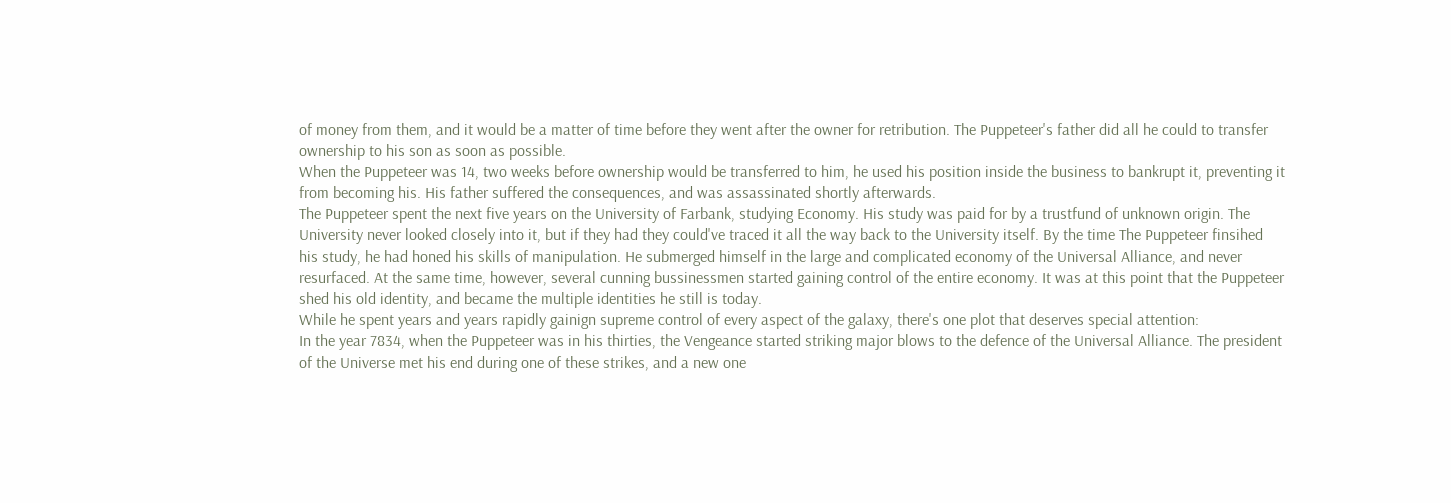of money from them, and it would be a matter of time before they went after the owner for retribution. The Puppeteer's father did all he could to transfer ownership to his son as soon as possible.
When the Puppeteer was 14, two weeks before ownership would be transferred to him, he used his position inside the business to bankrupt it, preventing it from becoming his. His father suffered the consequences, and was assassinated shortly afterwards.
The Puppeteer spent the next five years on the University of Farbank, studying Economy. His study was paid for by a trustfund of unknown origin. The University never looked closely into it, but if they had they could've traced it all the way back to the University itself. By the time The Puppeteer finsihed his study, he had honed his skills of manipulation. He submerged himself in the large and complicated economy of the Universal Alliance, and never resurfaced. At the same time, however, several cunning bussinessmen started gaining control of the entire economy. It was at this point that the Puppeteer shed his old identity, and became the multiple identities he still is today.
While he spent years and years rapidly gainign supreme control of every aspect of the galaxy, there's one plot that deserves special attention:
In the year 7834, when the Puppeteer was in his thirties, the Vengeance started striking major blows to the defence of the Universal Alliance. The president of the Universe met his end during one of these strikes, and a new one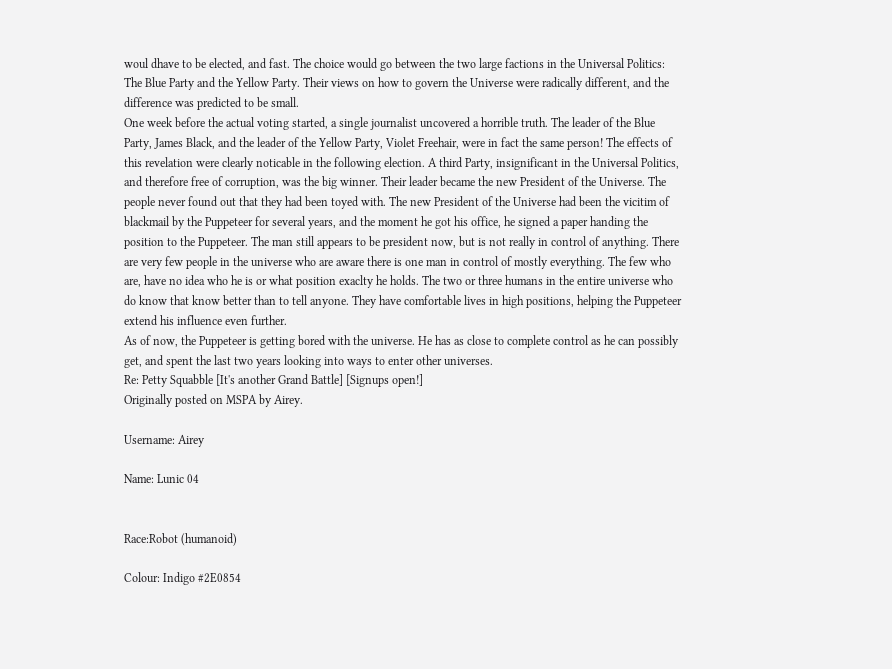woul dhave to be elected, and fast. The choice would go between the two large factions in the Universal Politics: The Blue Party and the Yellow Party. Their views on how to govern the Universe were radically different, and the difference was predicted to be small.
One week before the actual voting started, a single journalist uncovered a horrible truth. The leader of the Blue Party, James Black, and the leader of the Yellow Party, Violet Freehair, were in fact the same person! The effects of this revelation were clearly noticable in the following election. A third Party, insignificant in the Universal Politics, and therefore free of corruption, was the big winner. Their leader became the new President of the Universe. The people never found out that they had been toyed with. The new President of the Universe had been the vicitim of blackmail by the Puppeteer for several years, and the moment he got his office, he signed a paper handing the position to the Puppeteer. The man still appears to be president now, but is not really in control of anything. There are very few people in the universe who are aware there is one man in control of mostly everything. The few who are, have no idea who he is or what position exaclty he holds. The two or three humans in the entire universe who do know that know better than to tell anyone. They have comfortable lives in high positions, helping the Puppeteer extend his influence even further.
As of now, the Puppeteer is getting bored with the universe. He has as close to complete control as he can possibly get, and spent the last two years looking into ways to enter other universes.
Re: Petty Squabble [It's another Grand Battle] [Signups open!]
Originally posted on MSPA by Airey.

Username: Airey

Name: Lunic 04


Race:Robot (humanoid)

Colour: Indigo #2E0854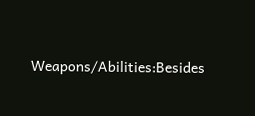Weapons/Abilities:Besides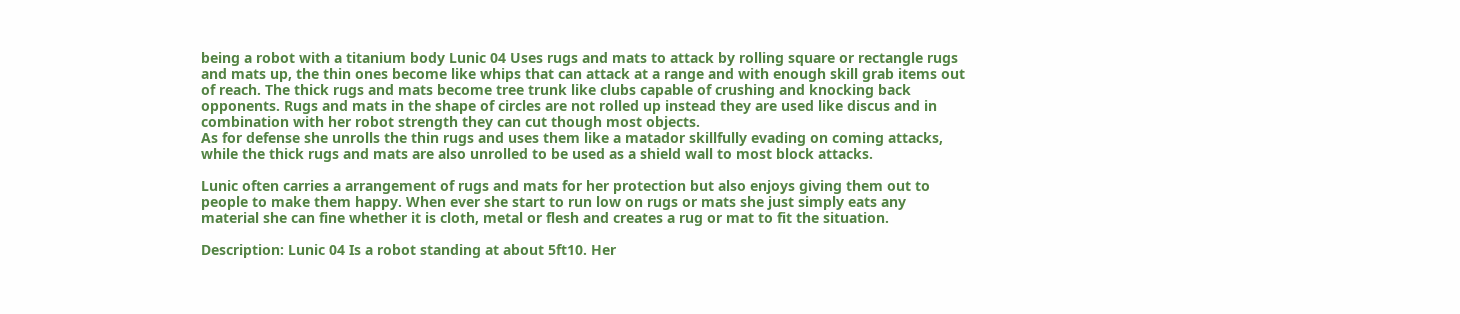being a robot with a titanium body Lunic 04 Uses rugs and mats to attack by rolling square or rectangle rugs and mats up, the thin ones become like whips that can attack at a range and with enough skill grab items out of reach. The thick rugs and mats become tree trunk like clubs capable of crushing and knocking back opponents. Rugs and mats in the shape of circles are not rolled up instead they are used like discus and in combination with her robot strength they can cut though most objects.
As for defense she unrolls the thin rugs and uses them like a matador skillfully evading on coming attacks, while the thick rugs and mats are also unrolled to be used as a shield wall to most block attacks.

Lunic often carries a arrangement of rugs and mats for her protection but also enjoys giving them out to people to make them happy. When ever she start to run low on rugs or mats she just simply eats any material she can fine whether it is cloth, metal or flesh and creates a rug or mat to fit the situation.

Description: Lunic 04 Is a robot standing at about 5ft10. Her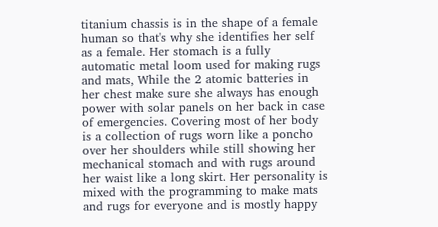titanium chassis is in the shape of a female human so that's why she identifies her self as a female. Her stomach is a fully automatic metal loom used for making rugs and mats, While the 2 atomic batteries in her chest make sure she always has enough power with solar panels on her back in case of emergencies. Covering most of her body is a collection of rugs worn like a poncho over her shoulders while still showing her mechanical stomach and with rugs around her waist like a long skirt. Her personality is mixed with the programming to make mats and rugs for everyone and is mostly happy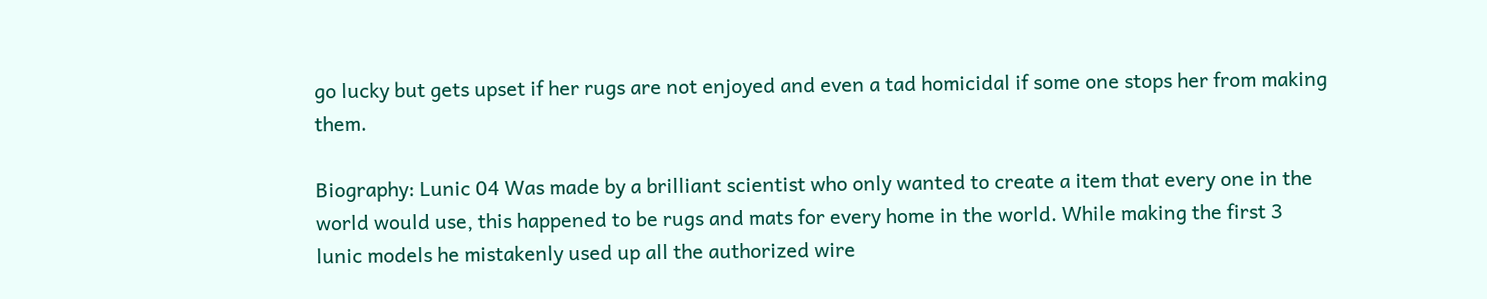go lucky but gets upset if her rugs are not enjoyed and even a tad homicidal if some one stops her from making them.

Biography: Lunic 04 Was made by a brilliant scientist who only wanted to create a item that every one in the world would use, this happened to be rugs and mats for every home in the world. While making the first 3 lunic models he mistakenly used up all the authorized wire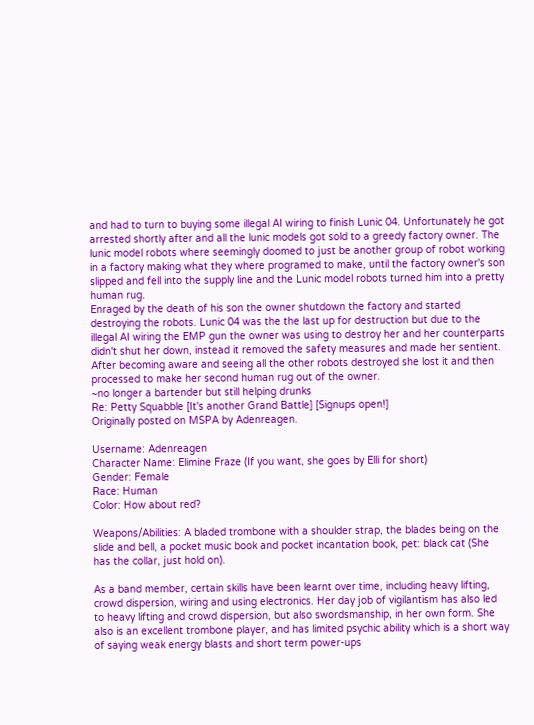and had to turn to buying some illegal AI wiring to finish Lunic 04. Unfortunately he got arrested shortly after and all the lunic models got sold to a greedy factory owner. The lunic model robots where seemingly doomed to just be another group of robot working in a factory making what they where programed to make, until the factory owner's son slipped and fell into the supply line and the Lunic model robots turned him into a pretty human rug.
Enraged by the death of his son the owner shutdown the factory and started destroying the robots. Lunic 04 was the the last up for destruction but due to the illegal AI wiring the EMP gun the owner was using to destroy her and her counterparts didn't shut her down, instead it removed the safety measures and made her sentient. After becoming aware and seeing all the other robots destroyed she lost it and then processed to make her second human rug out of the owner.
~no longer a bartender but still helping drunks
Re: Petty Squabble [It's another Grand Battle] [Signups open!]
Originally posted on MSPA by Adenreagen.

Username: Adenreagen
Character Name: Elimine Fraze (If you want, she goes by Elli for short)
Gender: Female
Race: Human
Color: How about red?

Weapons/Abilities: A bladed trombone with a shoulder strap, the blades being on the slide and bell, a pocket music book and pocket incantation book, pet: black cat (She has the collar, just hold on).

As a band member, certain skills have been learnt over time, including heavy lifting, crowd dispersion, wiring and using electronics. Her day job of vigilantism has also led to heavy lifting and crowd dispersion, but also swordsmanship, in her own form. She also is an excellent trombone player, and has limited psychic ability which is a short way of saying weak energy blasts and short term power-ups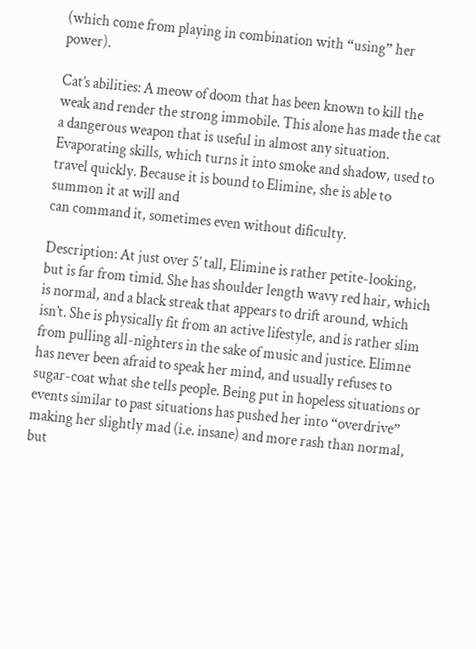(which come from playing in combination with “using” her power).

Cat’s abilities: A meow of doom that has been known to kill the weak and render the strong immobile. This alone has made the cat a dangerous weapon that is useful in almost any situation. Evaporating skills, which turns it into smoke and shadow, used to travel quickly. Because it is bound to Elimine, she is able to summon it at will and
can command it, sometimes even without dificulty.

Description: At just over 5’ tall, Elimine is rather petite-looking, but is far from timid. She has shoulder length wavy red hair, which is normal, and a black streak that appears to drift around, which isn’t. She is physically fit from an active lifestyle, and is rather slim from pulling all-nighters in the sake of music and justice. Elimne has never been afraid to speak her mind, and usually refuses to sugar-coat what she tells people. Being put in hopeless situations or events similar to past situations has pushed her into “overdrive” making her slightly mad (i.e. insane) and more rash than normal, but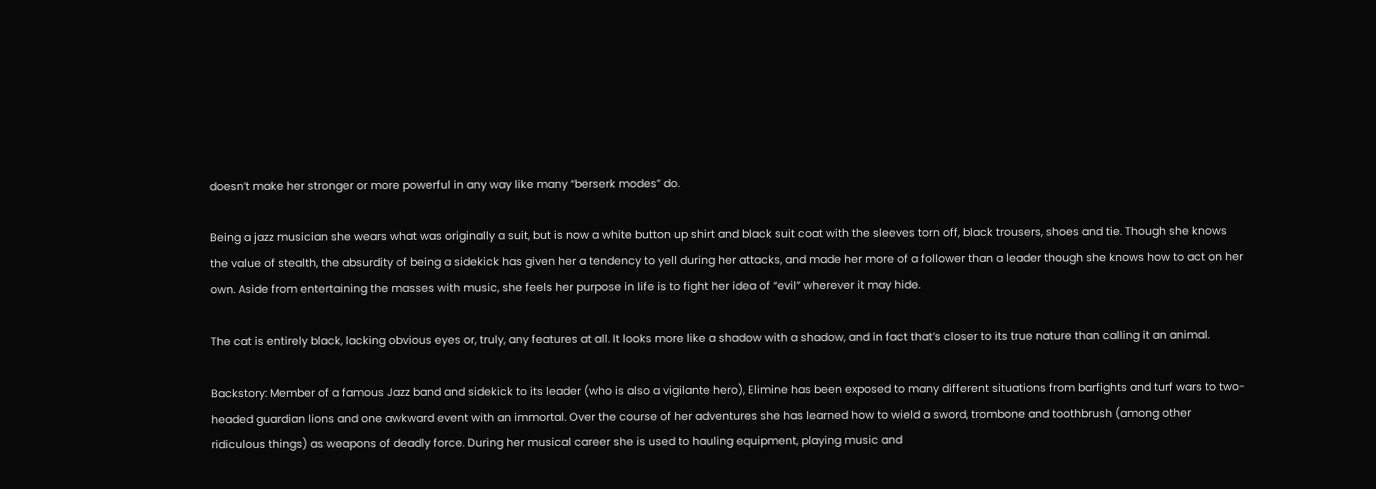doesn’t make her stronger or more powerful in any way like many “berserk modes” do.

Being a jazz musician she wears what was originally a suit, but is now a white button up shirt and black suit coat with the sleeves torn off, black trousers, shoes and tie. Though she knows the value of stealth, the absurdity of being a sidekick has given her a tendency to yell during her attacks, and made her more of a follower than a leader though she knows how to act on her own. Aside from entertaining the masses with music, she feels her purpose in life is to fight her idea of “evil” wherever it may hide.

The cat is entirely black, lacking obvious eyes or, truly, any features at all. It looks more like a shadow with a shadow, and in fact that’s closer to its true nature than calling it an animal.

Backstory: Member of a famous Jazz band and sidekick to its leader (who is also a vigilante hero), Elimine has been exposed to many different situations from barfights and turf wars to two-headed guardian lions and one awkward event with an immortal. Over the course of her adventures she has learned how to wield a sword, trombone and toothbrush (among other ridiculous things) as weapons of deadly force. During her musical career she is used to hauling equipment, playing music and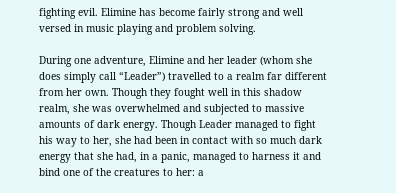fighting evil. Elimine has become fairly strong and well versed in music playing and problem solving.

During one adventure, Elimine and her leader (whom she does simply call “Leader”) travelled to a realm far different from her own. Though they fought well in this shadow realm, she was overwhelmed and subjected to massive amounts of dark energy. Though Leader managed to fight his way to her, she had been in contact with so much dark energy that she had, in a panic, managed to harness it and bind one of the creatures to her: a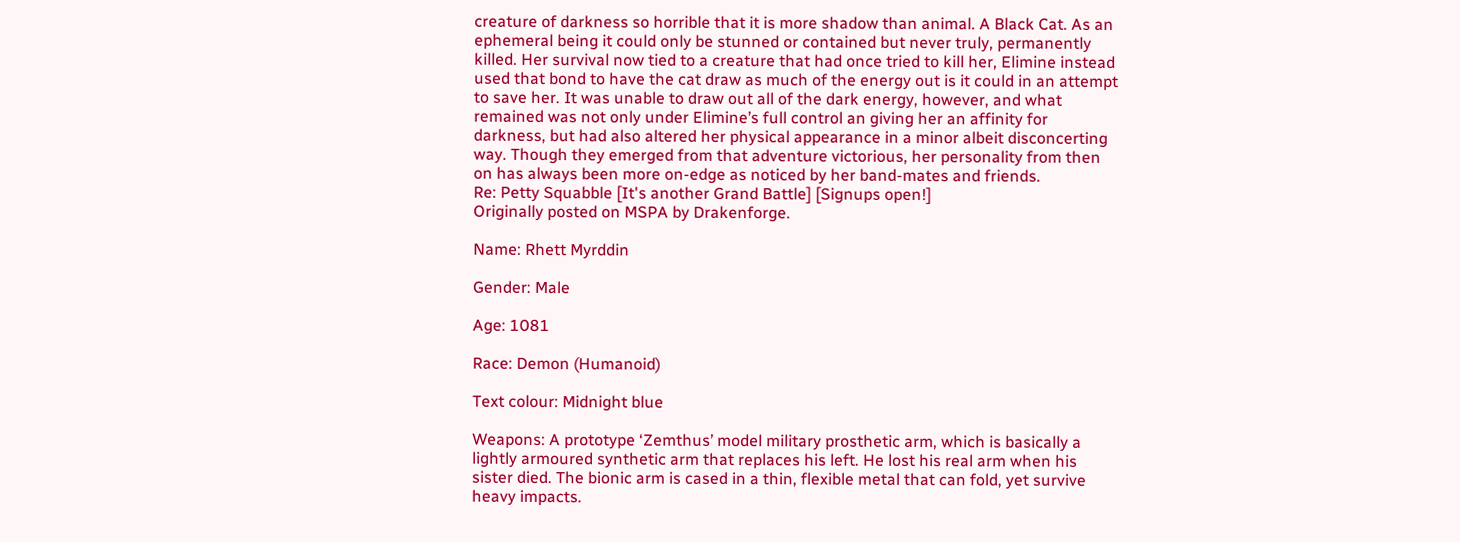creature of darkness so horrible that it is more shadow than animal. A Black Cat. As an ephemeral being it could only be stunned or contained but never truly, permanently killed. Her survival now tied to a creature that had once tried to kill her, Elimine instead used that bond to have the cat draw as much of the energy out is it could in an attempt to save her. It was unable to draw out all of the dark energy, however, and what remained was not only under Elimine’s full control an giving her an affinity for darkness, but had also altered her physical appearance in a minor albeit disconcerting way. Though they emerged from that adventure victorious, her personality from then on has always been more on-edge as noticed by her band-mates and friends.
Re: Petty Squabble [It's another Grand Battle] [Signups open!]
Originally posted on MSPA by Drakenforge.

Name: Rhett Myrddin

Gender: Male

Age: 1081

Race: Demon (Humanoid)

Text colour: Midnight blue

Weapons: A prototype ‘Zemthus’ model military prosthetic arm, which is basically a lightly armoured synthetic arm that replaces his left. He lost his real arm when his sister died. The bionic arm is cased in a thin, flexible metal that can fold, yet survive heavy impacts.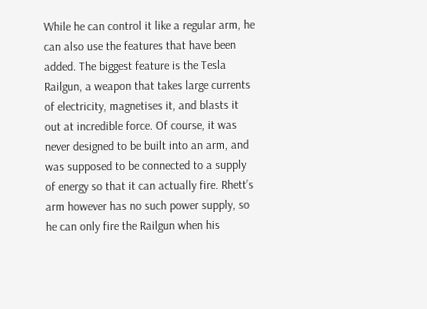While he can control it like a regular arm, he can also use the features that have been added. The biggest feature is the Tesla Railgun, a weapon that takes large currents of electricity, magnetises it, and blasts it out at incredible force. Of course, it was never designed to be built into an arm, and was supposed to be connected to a supply of energy so that it can actually fire. Rhett’s arm however has no such power supply, so he can only fire the Railgun when his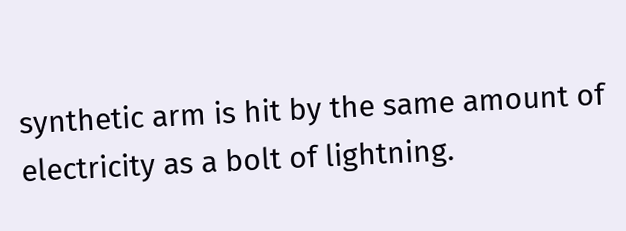synthetic arm is hit by the same amount of electricity as a bolt of lightning.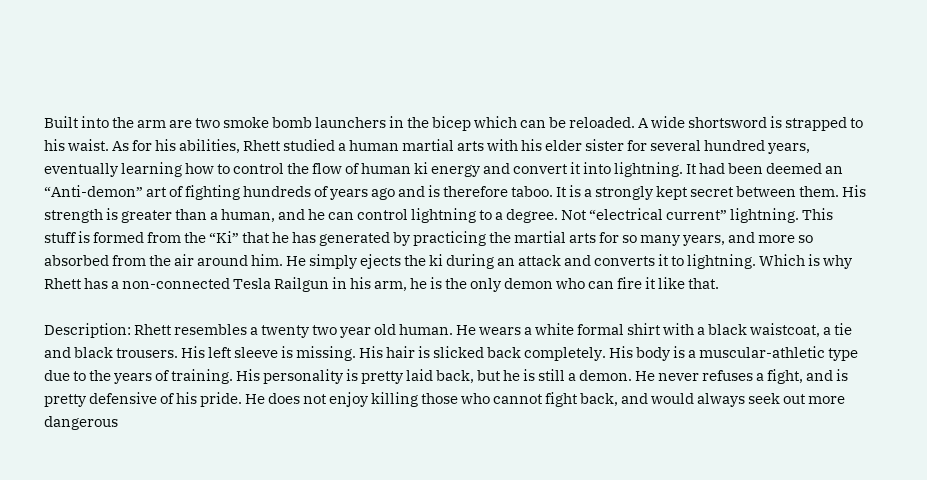Built into the arm are two smoke bomb launchers in the bicep which can be reloaded. A wide shortsword is strapped to his waist. As for his abilities, Rhett studied a human martial arts with his elder sister for several hundred years, eventually learning how to control the flow of human ki energy and convert it into lightning. It had been deemed an “Anti-demon” art of fighting hundreds of years ago and is therefore taboo. It is a strongly kept secret between them. His strength is greater than a human, and he can control lightning to a degree. Not “electrical current” lightning. This stuff is formed from the “Ki” that he has generated by practicing the martial arts for so many years, and more so absorbed from the air around him. He simply ejects the ki during an attack and converts it to lightning. Which is why Rhett has a non-connected Tesla Railgun in his arm, he is the only demon who can fire it like that.

Description: Rhett resembles a twenty two year old human. He wears a white formal shirt with a black waistcoat, a tie and black trousers. His left sleeve is missing. His hair is slicked back completely. His body is a muscular-athletic type due to the years of training. His personality is pretty laid back, but he is still a demon. He never refuses a fight, and is pretty defensive of his pride. He does not enjoy killing those who cannot fight back, and would always seek out more dangerous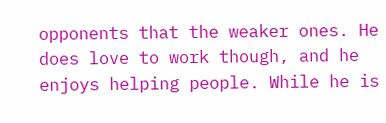opponents that the weaker ones. He does love to work though, and he enjoys helping people. While he is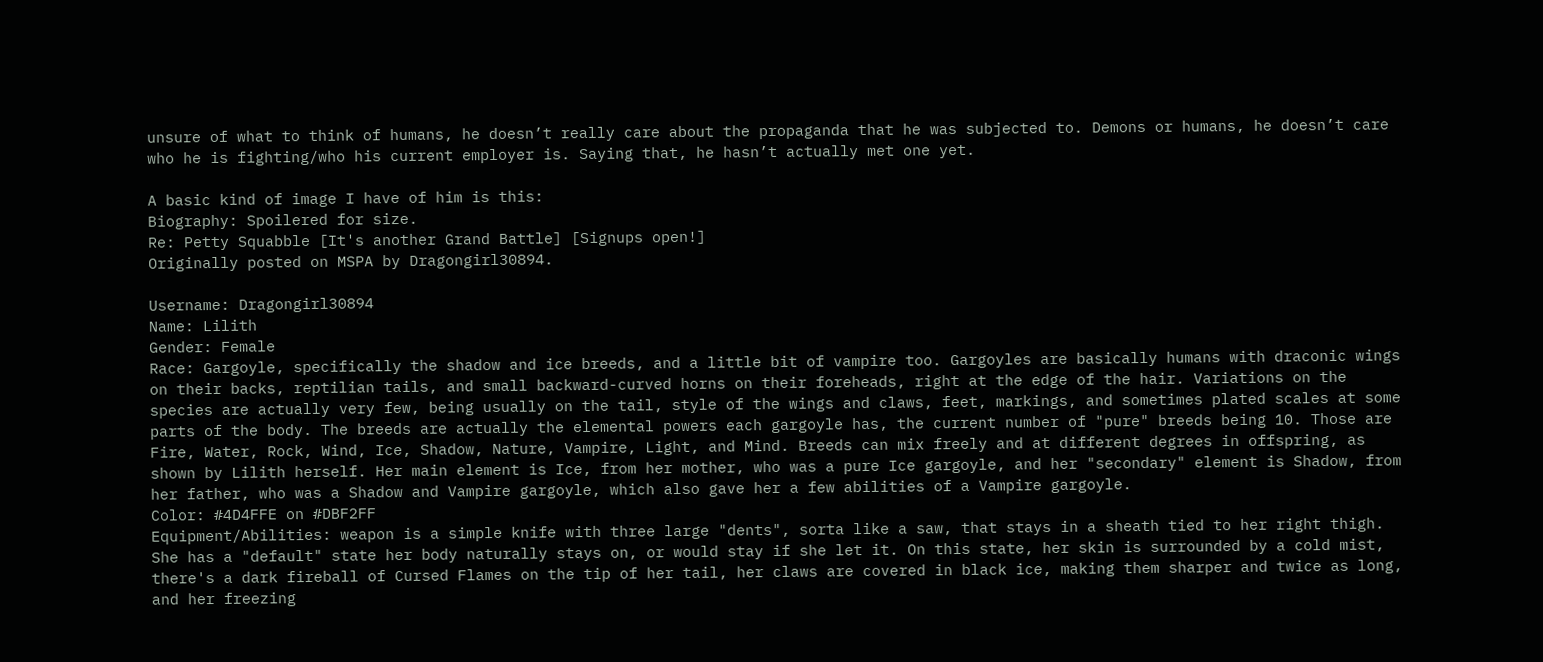unsure of what to think of humans, he doesn’t really care about the propaganda that he was subjected to. Demons or humans, he doesn’t care who he is fighting/who his current employer is. Saying that, he hasn’t actually met one yet.

A basic kind of image I have of him is this:
Biography: Spoilered for size.
Re: Petty Squabble [It's another Grand Battle] [Signups open!]
Originally posted on MSPA by Dragongirl30894.

Username: Dragongirl30894
Name: Lilith
Gender: Female
Race: Gargoyle, specifically the shadow and ice breeds, and a little bit of vampire too. Gargoyles are basically humans with draconic wings on their backs, reptilian tails, and small backward-curved horns on their foreheads, right at the edge of the hair. Variations on the species are actually very few, being usually on the tail, style of the wings and claws, feet, markings, and sometimes plated scales at some parts of the body. The breeds are actually the elemental powers each gargoyle has, the current number of "pure" breeds being 10. Those are Fire, Water, Rock, Wind, Ice, Shadow, Nature, Vampire, Light, and Mind. Breeds can mix freely and at different degrees in offspring, as shown by Lilith herself. Her main element is Ice, from her mother, who was a pure Ice gargoyle, and her "secondary" element is Shadow, from her father, who was a Shadow and Vampire gargoyle, which also gave her a few abilities of a Vampire gargoyle.
Color: #4D4FFE on #DBF2FF
Equipment/Abilities: weapon is a simple knife with three large "dents", sorta like a saw, that stays in a sheath tied to her right thigh. She has a "default" state her body naturally stays on, or would stay if she let it. On this state, her skin is surrounded by a cold mist, there's a dark fireball of Cursed Flames on the tip of her tail, her claws are covered in black ice, making them sharper and twice as long, and her freezing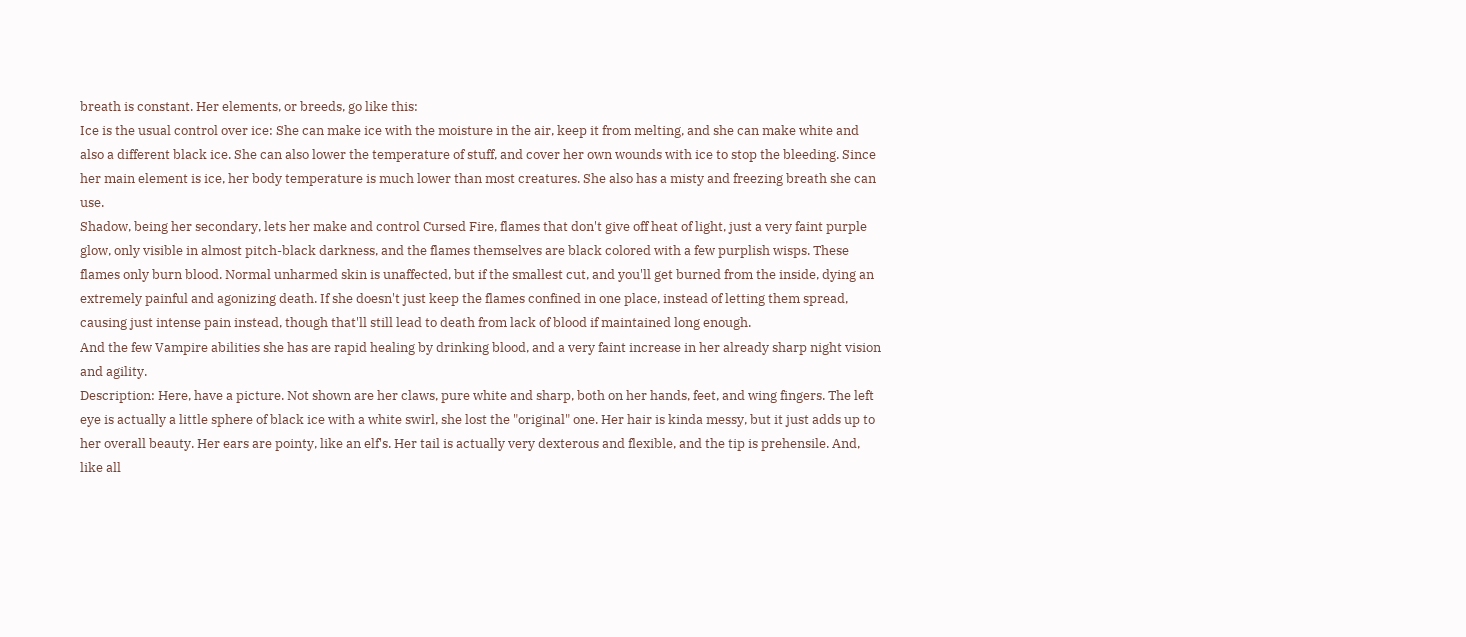breath is constant. Her elements, or breeds, go like this:
Ice is the usual control over ice: She can make ice with the moisture in the air, keep it from melting, and she can make white and also a different black ice. She can also lower the temperature of stuff, and cover her own wounds with ice to stop the bleeding. Since her main element is ice, her body temperature is much lower than most creatures. She also has a misty and freezing breath she can use.
Shadow, being her secondary, lets her make and control Cursed Fire, flames that don't give off heat of light, just a very faint purple glow, only visible in almost pitch-black darkness, and the flames themselves are black colored with a few purplish wisps. These flames only burn blood. Normal unharmed skin is unaffected, but if the smallest cut, and you'll get burned from the inside, dying an extremely painful and agonizing death. If she doesn't just keep the flames confined in one place, instead of letting them spread, causing just intense pain instead, though that'll still lead to death from lack of blood if maintained long enough.
And the few Vampire abilities she has are rapid healing by drinking blood, and a very faint increase in her already sharp night vision and agility.
Description: Here, have a picture. Not shown are her claws, pure white and sharp, both on her hands, feet, and wing fingers. The left eye is actually a little sphere of black ice with a white swirl, she lost the "original" one. Her hair is kinda messy, but it just adds up to her overall beauty. Her ears are pointy, like an elf's. Her tail is actually very dexterous and flexible, and the tip is prehensile. And, like all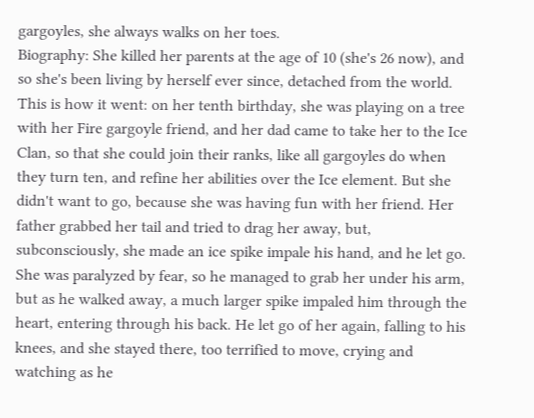gargoyles, she always walks on her toes.
Biography: She killed her parents at the age of 10 (she's 26 now), and so she's been living by herself ever since, detached from the world. This is how it went: on her tenth birthday, she was playing on a tree with her Fire gargoyle friend, and her dad came to take her to the Ice Clan, so that she could join their ranks, like all gargoyles do when they turn ten, and refine her abilities over the Ice element. But she didn't want to go, because she was having fun with her friend. Her father grabbed her tail and tried to drag her away, but, subconsciously, she made an ice spike impale his hand, and he let go. She was paralyzed by fear, so he managed to grab her under his arm, but as he walked away, a much larger spike impaled him through the heart, entering through his back. He let go of her again, falling to his knees, and she stayed there, too terrified to move, crying and watching as he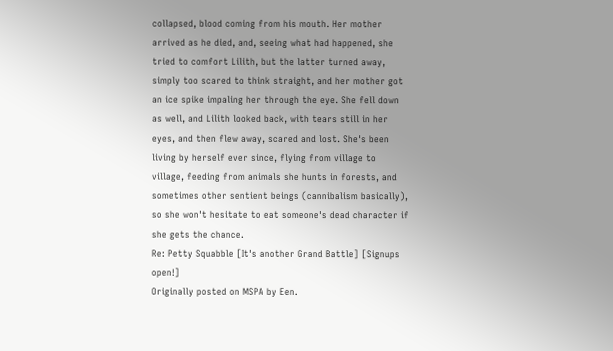collapsed, blood coming from his mouth. Her mother arrived as he died, and, seeing what had happened, she tried to comfort Lilith, but the latter turned away, simply too scared to think straight, and her mother got an ice spike impaling her through the eye. She fell down as well, and Lilith looked back, with tears still in her eyes, and then flew away, scared and lost. She's been living by herself ever since, flying from village to village, feeding from animals she hunts in forests, and sometimes other sentient beings (cannibalism basically), so she won't hesitate to eat someone's dead character if she gets the chance.
Re: Petty Squabble [It's another Grand Battle] [Signups open!]
Originally posted on MSPA by Een.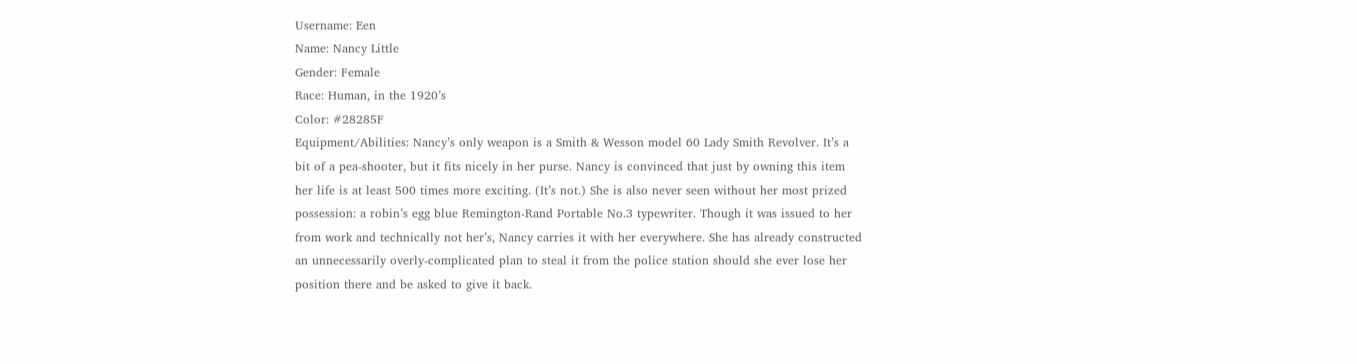Username: Een
Name: Nancy Little
Gender: Female
Race: Human, in the 1920’s
Color: #28285F
Equipment/Abilities: Nancy’s only weapon is a Smith & Wesson model 60 Lady Smith Revolver. It’s a bit of a pea-shooter, but it fits nicely in her purse. Nancy is convinced that just by owning this item her life is at least 500 times more exciting. (It’s not.) She is also never seen without her most prized possession: a robin’s egg blue Remington-Rand Portable No.3 typewriter. Though it was issued to her from work and technically not her’s, Nancy carries it with her everywhere. She has already constructed an unnecessarily overly-complicated plan to steal it from the police station should she ever lose her position there and be asked to give it back.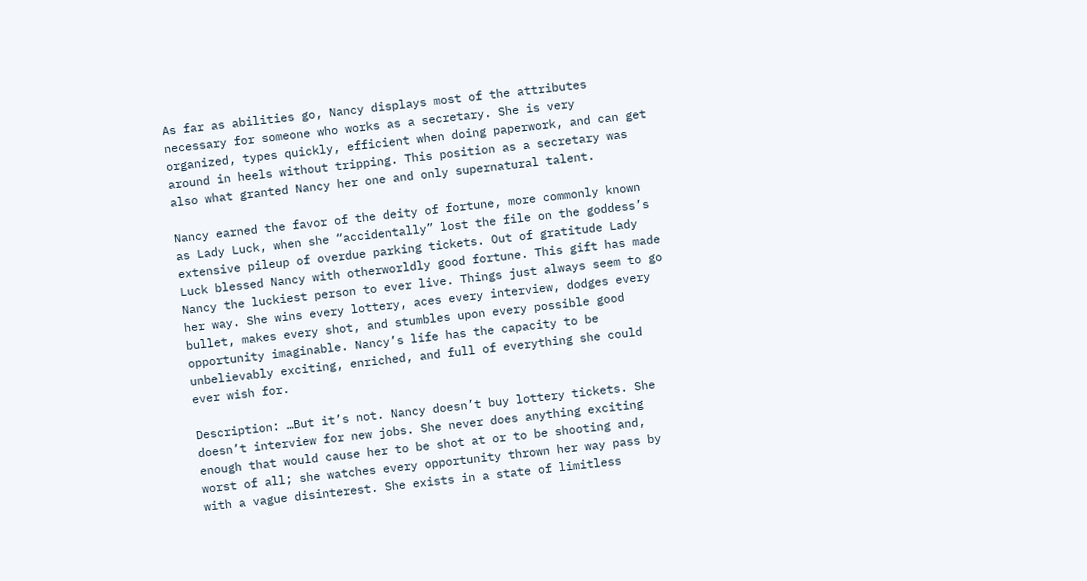As far as abilities go, Nancy displays most of the attributes necessary for someone who works as a secretary. She is very organized, types quickly, efficient when doing paperwork, and can get around in heels without tripping. This position as a secretary was also what granted Nancy her one and only supernatural talent.

Nancy earned the favor of the deity of fortune, more commonly known as Lady Luck, when she “accidentally” lost the file on the goddess’s extensive pileup of overdue parking tickets. Out of gratitude Lady Luck blessed Nancy with otherworldly good fortune. This gift has made Nancy the luckiest person to ever live. Things just always seem to go her way. She wins every lottery, aces every interview, dodges every bullet, makes every shot, and stumbles upon every possible good opportunity imaginable. Nancy’s life has the capacity to be unbelievably exciting, enriched, and full of everything she could ever wish for.

Description: …But it’s not. Nancy doesn’t buy lottery tickets. She doesn’t interview for new jobs. She never does anything exciting enough that would cause her to be shot at or to be shooting and, worst of all; she watches every opportunity thrown her way pass by with a vague disinterest. She exists in a state of limitless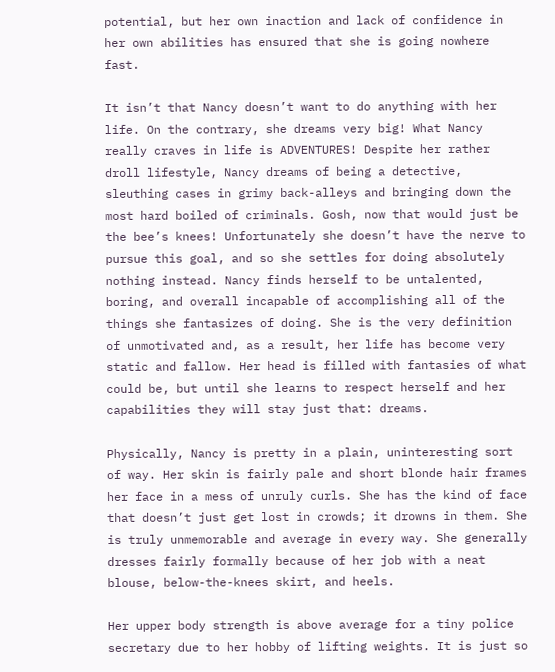potential, but her own inaction and lack of confidence in her own abilities has ensured that she is going nowhere fast.

It isn’t that Nancy doesn’t want to do anything with her life. On the contrary, she dreams very big! What Nancy really craves in life is ADVENTURES! Despite her rather droll lifestyle, Nancy dreams of being a detective, sleuthing cases in grimy back-alleys and bringing down the most hard boiled of criminals. Gosh, now that would just be the bee’s knees! Unfortunately she doesn’t have the nerve to pursue this goal, and so she settles for doing absolutely nothing instead. Nancy finds herself to be untalented, boring, and overall incapable of accomplishing all of the things she fantasizes of doing. She is the very definition of unmotivated and, as a result, her life has become very static and fallow. Her head is filled with fantasies of what could be, but until she learns to respect herself and her capabilities they will stay just that: dreams.

Physically, Nancy is pretty in a plain, uninteresting sort of way. Her skin is fairly pale and short blonde hair frames her face in a mess of unruly curls. She has the kind of face that doesn’t just get lost in crowds; it drowns in them. She is truly unmemorable and average in every way. She generally dresses fairly formally because of her job with a neat blouse, below-the-knees skirt, and heels.

Her upper body strength is above average for a tiny police secretary due to her hobby of lifting weights. It is just so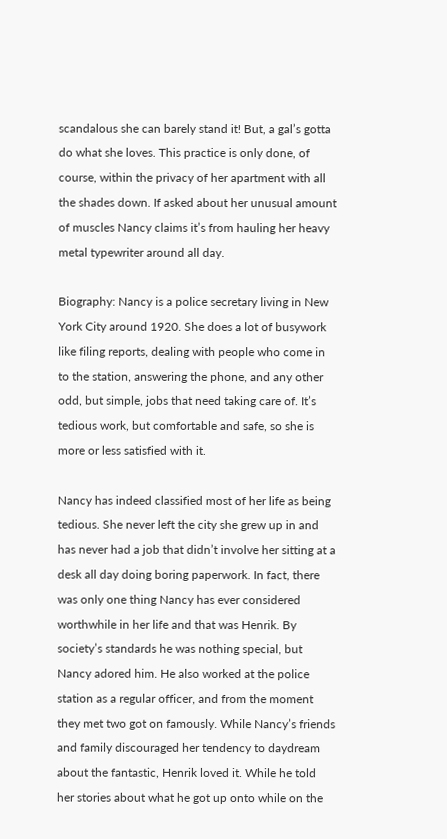scandalous she can barely stand it! But, a gal’s gotta do what she loves. This practice is only done, of course, within the privacy of her apartment with all the shades down. If asked about her unusual amount of muscles Nancy claims it’s from hauling her heavy metal typewriter around all day.

Biography: Nancy is a police secretary living in New York City around 1920. She does a lot of busywork like filing reports, dealing with people who come in to the station, answering the phone, and any other odd, but simple, jobs that need taking care of. It’s tedious work, but comfortable and safe, so she is more or less satisfied with it.

Nancy has indeed classified most of her life as being tedious. She never left the city she grew up in and has never had a job that didn’t involve her sitting at a desk all day doing boring paperwork. In fact, there was only one thing Nancy has ever considered worthwhile in her life and that was Henrik. By society’s standards he was nothing special, but Nancy adored him. He also worked at the police station as a regular officer, and from the moment they met two got on famously. While Nancy’s friends and family discouraged her tendency to daydream about the fantastic, Henrik loved it. While he told her stories about what he got up onto while on the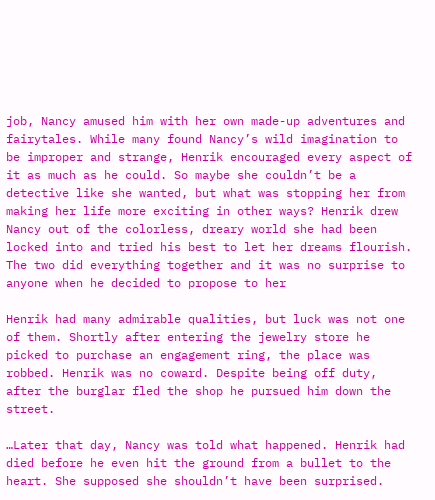job, Nancy amused him with her own made-up adventures and fairytales. While many found Nancy’s wild imagination to be improper and strange, Henrik encouraged every aspect of it as much as he could. So maybe she couldn’t be a detective like she wanted, but what was stopping her from making her life more exciting in other ways? Henrik drew Nancy out of the colorless, dreary world she had been locked into and tried his best to let her dreams flourish. The two did everything together and it was no surprise to anyone when he decided to propose to her

Henrik had many admirable qualities, but luck was not one of them. Shortly after entering the jewelry store he picked to purchase an engagement ring, the place was robbed. Henrik was no coward. Despite being off duty, after the burglar fled the shop he pursued him down the street.

…Later that day, Nancy was told what happened. Henrik had died before he even hit the ground from a bullet to the heart. She supposed she shouldn’t have been surprised.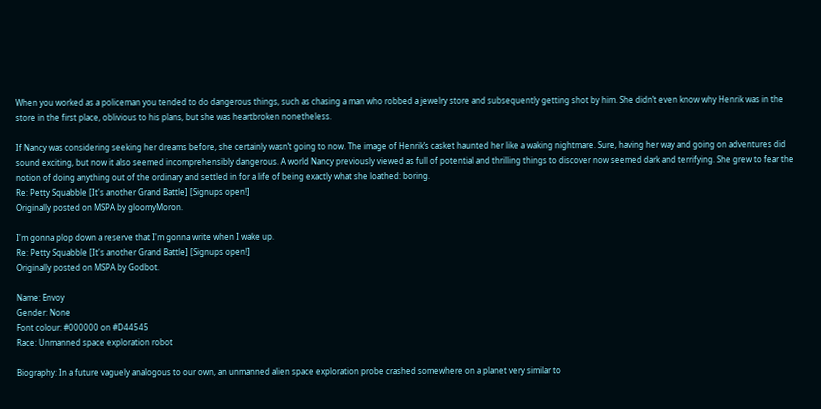When you worked as a policeman you tended to do dangerous things, such as chasing a man who robbed a jewelry store and subsequently getting shot by him. She didn’t even know why Henrik was in the store in the first place, oblivious to his plans, but she was heartbroken nonetheless.

If Nancy was considering seeking her dreams before, she certainly wasn’t going to now. The image of Henrik’s casket haunted her like a waking nightmare. Sure, having her way and going on adventures did sound exciting, but now it also seemed incomprehensibly dangerous. A world Nancy previously viewed as full of potential and thrilling things to discover now seemed dark and terrifying. She grew to fear the notion of doing anything out of the ordinary and settled in for a life of being exactly what she loathed: boring.
Re: Petty Squabble [It's another Grand Battle] [Signups open!]
Originally posted on MSPA by gloomyMoron.

I'm gonna plop down a reserve that I'm gonna write when I wake up.
Re: Petty Squabble [It's another Grand Battle] [Signups open!]
Originally posted on MSPA by Godbot.

Name: Envoy
Gender: None
Font colour: #000000 on #D44545
Race: Unmanned space exploration robot

Biography: In a future vaguely analogous to our own, an unmanned alien space exploration probe crashed somewhere on a planet very similar to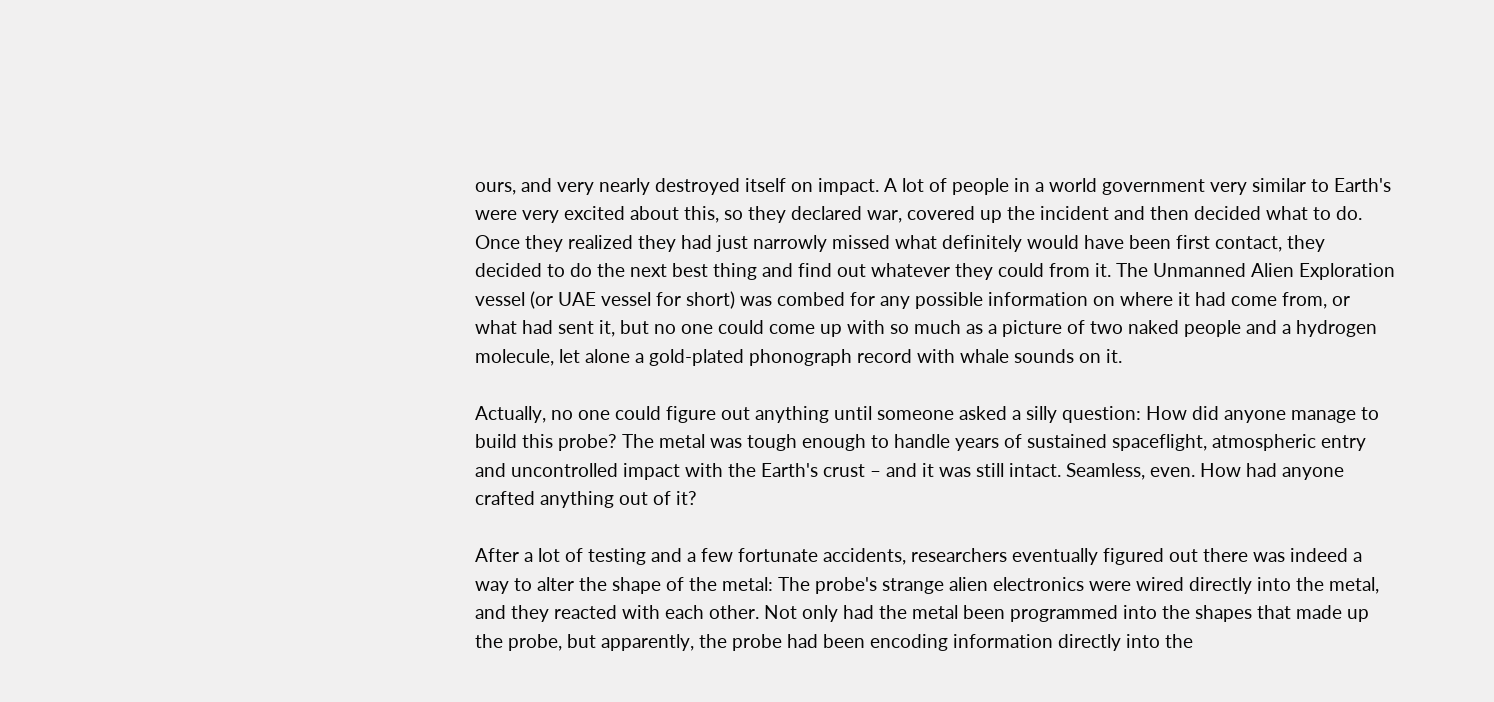ours, and very nearly destroyed itself on impact. A lot of people in a world government very similar to Earth's were very excited about this, so they declared war, covered up the incident and then decided what to do. Once they realized they had just narrowly missed what definitely would have been first contact, they decided to do the next best thing and find out whatever they could from it. The Unmanned Alien Exploration vessel (or UAE vessel for short) was combed for any possible information on where it had come from, or what had sent it, but no one could come up with so much as a picture of two naked people and a hydrogen molecule, let alone a gold-plated phonograph record with whale sounds on it.

Actually, no one could figure out anything until someone asked a silly question: How did anyone manage to build this probe? The metal was tough enough to handle years of sustained spaceflight, atmospheric entry and uncontrolled impact with the Earth's crust – and it was still intact. Seamless, even. How had anyone crafted anything out of it?

After a lot of testing and a few fortunate accidents, researchers eventually figured out there was indeed a way to alter the shape of the metal: The probe's strange alien electronics were wired directly into the metal, and they reacted with each other. Not only had the metal been programmed into the shapes that made up the probe, but apparently, the probe had been encoding information directly into the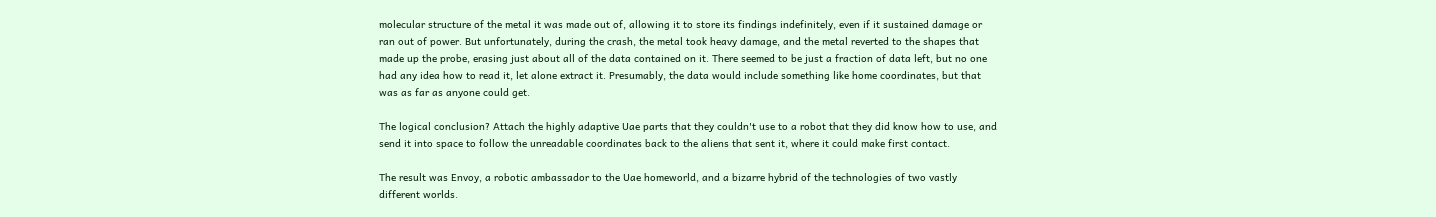molecular structure of the metal it was made out of, allowing it to store its findings indefinitely, even if it sustained damage or ran out of power. But unfortunately, during the crash, the metal took heavy damage, and the metal reverted to the shapes that made up the probe, erasing just about all of the data contained on it. There seemed to be just a fraction of data left, but no one had any idea how to read it, let alone extract it. Presumably, the data would include something like home coordinates, but that was as far as anyone could get.

The logical conclusion? Attach the highly adaptive Uae parts that they couldn't use to a robot that they did know how to use, and send it into space to follow the unreadable coordinates back to the aliens that sent it, where it could make first contact.

The result was Envoy, a robotic ambassador to the Uae homeworld, and a bizarre hybrid of the technologies of two vastly different worlds.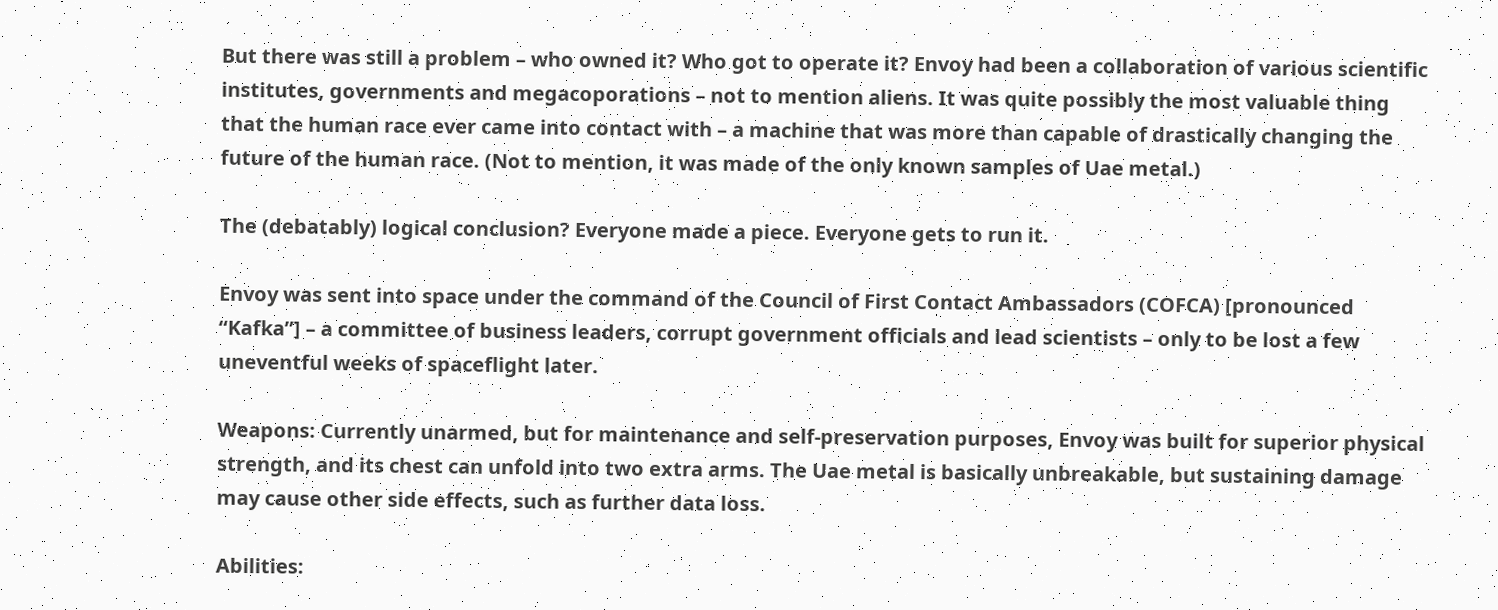But there was still a problem – who owned it? Who got to operate it? Envoy had been a collaboration of various scientific institutes, governments and megacoporations – not to mention aliens. It was quite possibly the most valuable thing that the human race ever came into contact with – a machine that was more than capable of drastically changing the future of the human race. (Not to mention, it was made of the only known samples of Uae metal.)

The (debatably) logical conclusion? Everyone made a piece. Everyone gets to run it.

Envoy was sent into space under the command of the Council of First Contact Ambassadors (COFCA) [pronounced “Kafka”] – a committee of business leaders, corrupt government officials and lead scientists – only to be lost a few uneventful weeks of spaceflight later.

Weapons: Currently unarmed, but for maintenance and self-preservation purposes, Envoy was built for superior physical strength, and its chest can unfold into two extra arms. The Uae metal is basically unbreakable, but sustaining damage may cause other side effects, such as further data loss.

Abilities: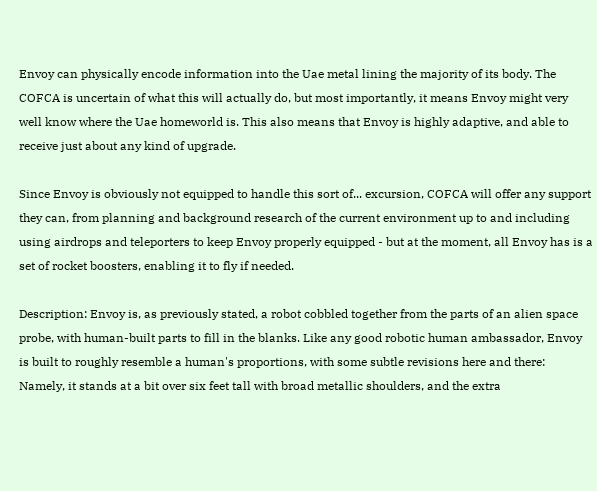Envoy can physically encode information into the Uae metal lining the majority of its body. The COFCA is uncertain of what this will actually do, but most importantly, it means Envoy might very well know where the Uae homeworld is. This also means that Envoy is highly adaptive, and able to receive just about any kind of upgrade.

Since Envoy is obviously not equipped to handle this sort of... excursion, COFCA will offer any support they can, from planning and background research of the current environment up to and including using airdrops and teleporters to keep Envoy properly equipped - but at the moment, all Envoy has is a set of rocket boosters, enabling it to fly if needed.

Description: Envoy is, as previously stated, a robot cobbled together from the parts of an alien space probe, with human-built parts to fill in the blanks. Like any good robotic human ambassador, Envoy is built to roughly resemble a human's proportions, with some subtle revisions here and there: Namely, it stands at a bit over six feet tall with broad metallic shoulders, and the extra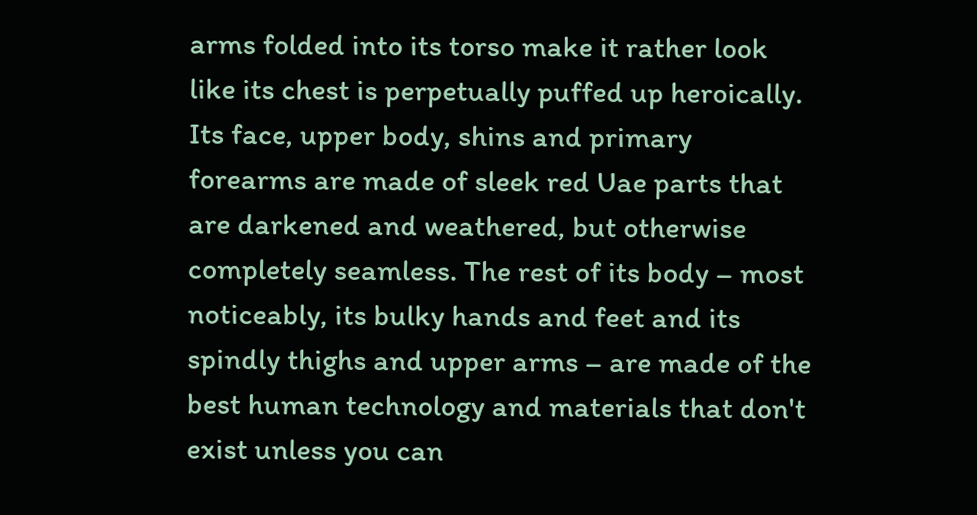arms folded into its torso make it rather look like its chest is perpetually puffed up heroically. Its face, upper body, shins and primary forearms are made of sleek red Uae parts that are darkened and weathered, but otherwise completely seamless. The rest of its body – most noticeably, its bulky hands and feet and its spindly thighs and upper arms – are made of the best human technology and materials that don't exist unless you can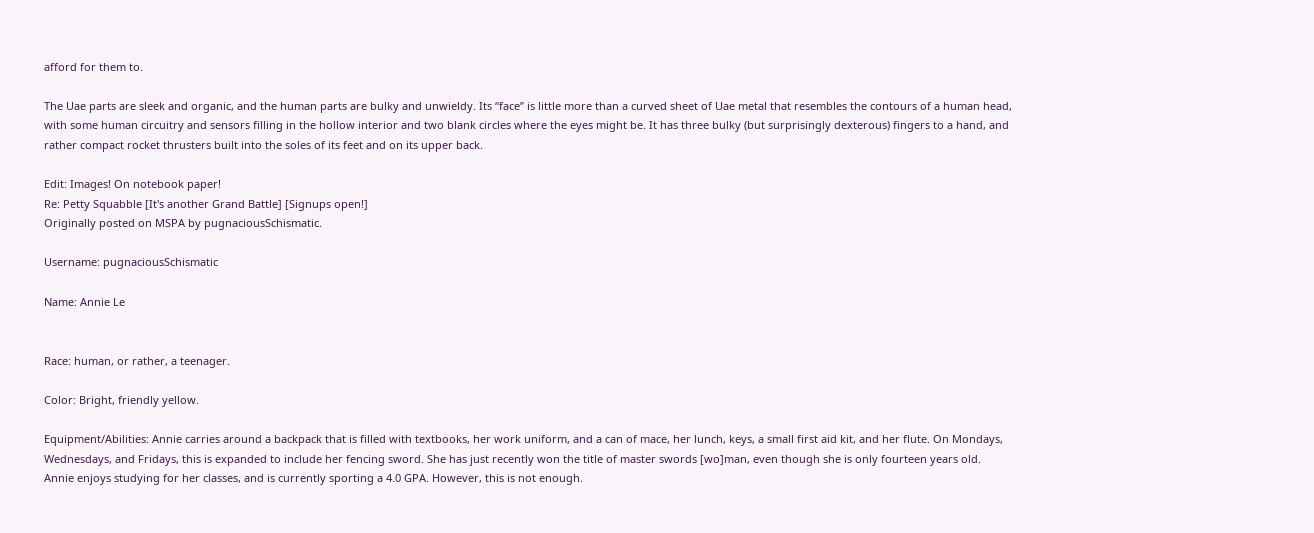afford for them to.

The Uae parts are sleek and organic, and the human parts are bulky and unwieldy. Its “face” is little more than a curved sheet of Uae metal that resembles the contours of a human head, with some human circuitry and sensors filling in the hollow interior and two blank circles where the eyes might be. It has three bulky (but surprisingly dexterous) fingers to a hand, and rather compact rocket thrusters built into the soles of its feet and on its upper back.

Edit: Images! On notebook paper!
Re: Petty Squabble [It's another Grand Battle] [Signups open!]
Originally posted on MSPA by pugnaciousSchismatic.

Username: pugnaciousSchismatic

Name: Annie Le


Race: human, or rather, a teenager.

Color: Bright, friendly yellow.

Equipment/Abilities: Annie carries around a backpack that is filled with textbooks, her work uniform, and a can of mace, her lunch, keys, a small first aid kit, and her flute. On Mondays, Wednesdays, and Fridays, this is expanded to include her fencing sword. She has just recently won the title of master swords [wo]man, even though she is only fourteen years old.
Annie enjoys studying for her classes, and is currently sporting a 4.0 GPA. However, this is not enough.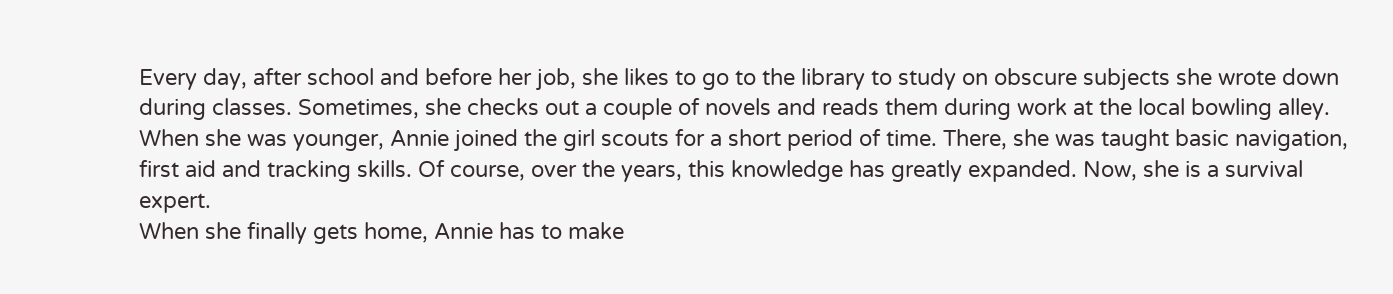Every day, after school and before her job, she likes to go to the library to study on obscure subjects she wrote down during classes. Sometimes, she checks out a couple of novels and reads them during work at the local bowling alley.
When she was younger, Annie joined the girl scouts for a short period of time. There, she was taught basic navigation, first aid and tracking skills. Of course, over the years, this knowledge has greatly expanded. Now, she is a survival expert.
When she finally gets home, Annie has to make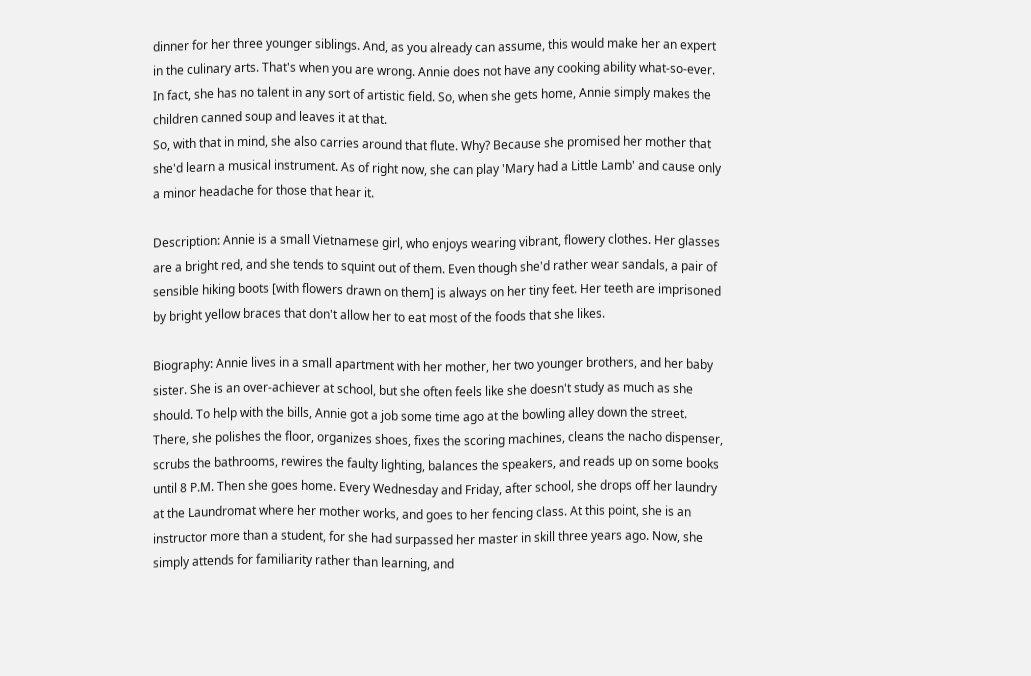dinner for her three younger siblings. And, as you already can assume, this would make her an expert in the culinary arts. That's when you are wrong. Annie does not have any cooking ability what-so-ever. In fact, she has no talent in any sort of artistic field. So, when she gets home, Annie simply makes the children canned soup and leaves it at that.
So, with that in mind, she also carries around that flute. Why? Because she promised her mother that she'd learn a musical instrument. As of right now, she can play 'Mary had a Little Lamb' and cause only a minor headache for those that hear it.

Description: Annie is a small Vietnamese girl, who enjoys wearing vibrant, flowery clothes. Her glasses are a bright red, and she tends to squint out of them. Even though she'd rather wear sandals, a pair of sensible hiking boots [with flowers drawn on them] is always on her tiny feet. Her teeth are imprisoned by bright yellow braces that don't allow her to eat most of the foods that she likes.

Biography: Annie lives in a small apartment with her mother, her two younger brothers, and her baby sister. She is an over-achiever at school, but she often feels like she doesn't study as much as she should. To help with the bills, Annie got a job some time ago at the bowling alley down the street. There, she polishes the floor, organizes shoes, fixes the scoring machines, cleans the nacho dispenser, scrubs the bathrooms, rewires the faulty lighting, balances the speakers, and reads up on some books until 8 P.M. Then she goes home. Every Wednesday and Friday, after school, she drops off her laundry at the Laundromat where her mother works, and goes to her fencing class. At this point, she is an instructor more than a student, for she had surpassed her master in skill three years ago. Now, she simply attends for familiarity rather than learning, and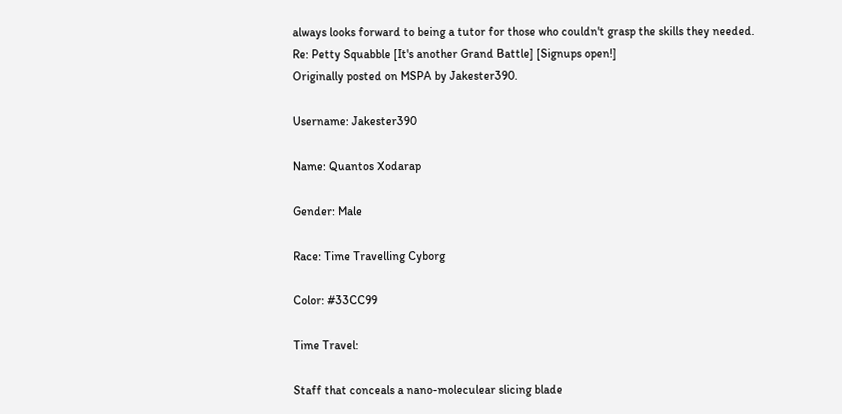always looks forward to being a tutor for those who couldn't grasp the skills they needed.
Re: Petty Squabble [It's another Grand Battle] [Signups open!]
Originally posted on MSPA by Jakester390.

Username: Jakester390

Name: Quantos Xodarap

Gender: Male

Race: Time Travelling Cyborg

Color: #33CC99

Time Travel:

Staff that conceals a nano-moleculear slicing blade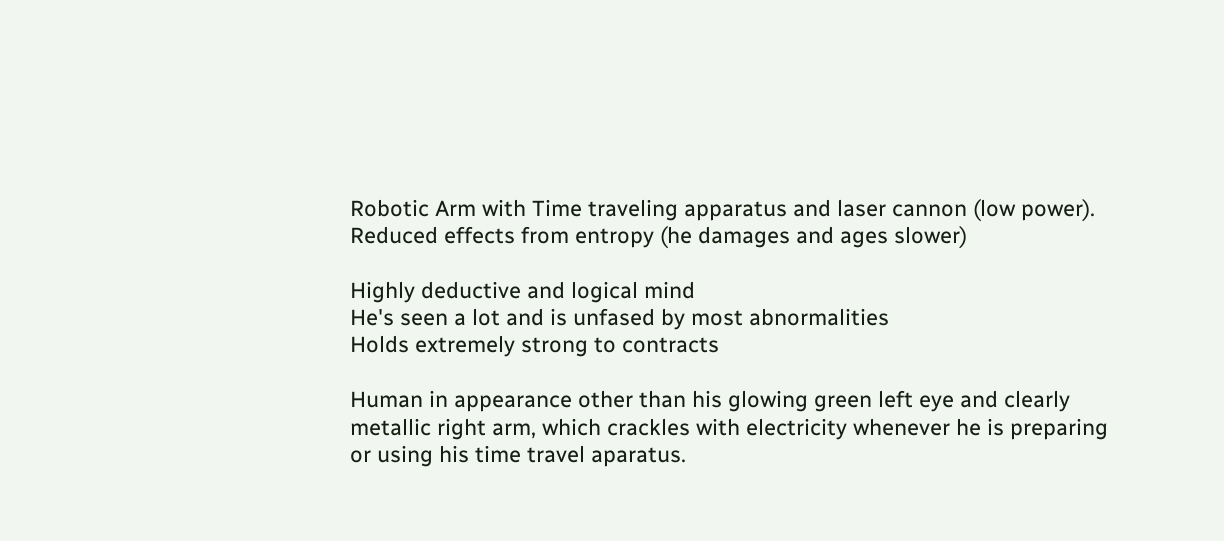Robotic Arm with Time traveling apparatus and laser cannon (low power).
Reduced effects from entropy (he damages and ages slower)

Highly deductive and logical mind
He's seen a lot and is unfased by most abnormalities
Holds extremely strong to contracts

Human in appearance other than his glowing green left eye and clearly metallic right arm, which crackles with electricity whenever he is preparing or using his time travel aparatus.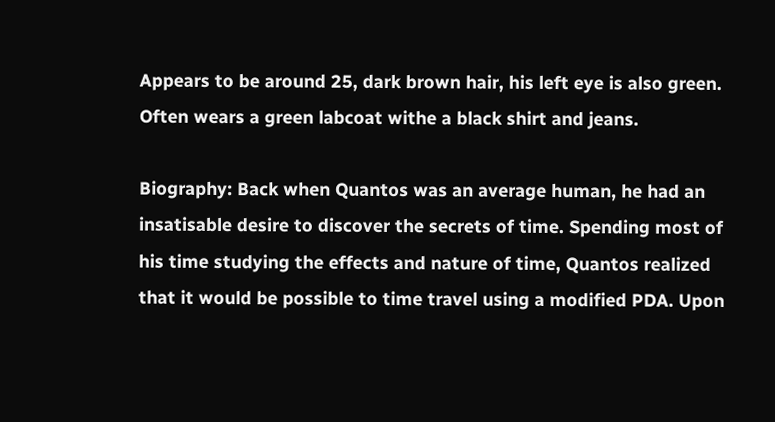Appears to be around 25, dark brown hair, his left eye is also green. Often wears a green labcoat withe a black shirt and jeans.

Biography: Back when Quantos was an average human, he had an insatisable desire to discover the secrets of time. Spending most of his time studying the effects and nature of time, Quantos realized that it would be possible to time travel using a modified PDA. Upon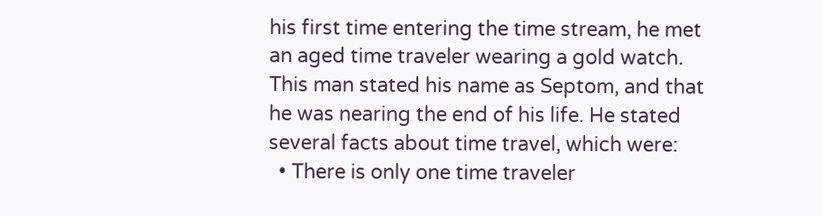his first time entering the time stream, he met an aged time traveler wearing a gold watch. This man stated his name as Septom, and that he was nearing the end of his life. He stated several facts about time travel, which were:
  • There is only one time traveler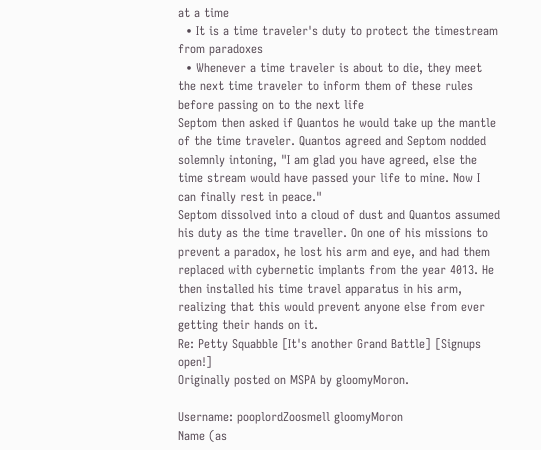at a time
  • It is a time traveler's duty to protect the timestream from paradoxes
  • Whenever a time traveler is about to die, they meet the next time traveler to inform them of these rules before passing on to the next life
Septom then asked if Quantos he would take up the mantle of the time traveler. Quantos agreed and Septom nodded solemnly intoning, "I am glad you have agreed, else the time stream would have passed your life to mine. Now I can finally rest in peace."
Septom dissolved into a cloud of dust and Quantos assumed his duty as the time traveller. On one of his missions to prevent a paradox, he lost his arm and eye, and had them replaced with cybernetic implants from the year 4013. He then installed his time travel apparatus in his arm, realizing that this would prevent anyone else from ever getting their hands on it.
Re: Petty Squabble [It's another Grand Battle] [Signups open!]
Originally posted on MSPA by gloomyMoron.

Username: pooplordZoosmell gloomyMoron
Name (as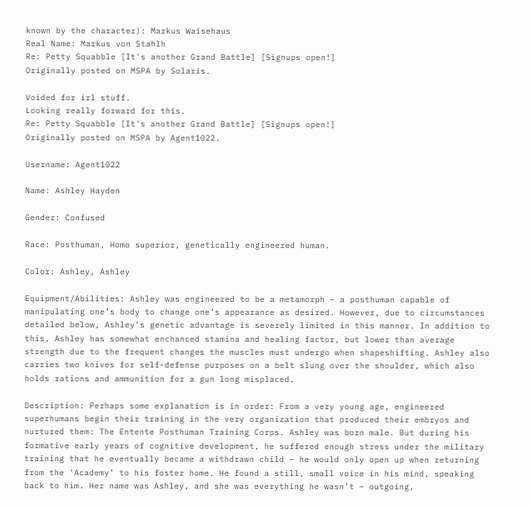known by the character): Markus Waisehaus
Real Name: Markus von Stahlh
Re: Petty Squabble [It's another Grand Battle] [Signups open!]
Originally posted on MSPA by Solaris.

Voided for irl stuff.
Looking really forward for this.
Re: Petty Squabble [It's another Grand Battle] [Signups open!]
Originally posted on MSPA by Agent1022.

Username: Agent1022

Name: Ashley Hayden

Gender: Confused

Race: Posthuman, Homo superior, genetically engineered human.

Color: Ashley, Ashley

Equipment/Abilities: Ashley was engineered to be a metamorph – a posthuman capable of manipulating one’s body to change one’s appearance as desired. However, due to circumstances detailed below, Ashley’s genetic advantage is severely limited in this manner. In addition to this, Ashley has somewhat enchanced stamina and healing factor, but lower than average strength due to the frequent changes the muscles must undergo when shapeshifting. Ashley also carries two knives for self-defense purposes on a belt slung over the shoulder, which also holds rations and ammunition for a gun long misplaced.

Description: Perhaps some explanation is in order: From a very young age, engineered superhumans begin their training in the very organization that produced their embryos and nurtured them: The Entente Posthuman Training Corps. Ashley was born male. But during his formative early years of cognitive development, he suffered enough stress under the military training that he eventually became a withdrawn child – he would only open up when returning from the ‘Academy’ to his foster home. He found a still, small voice in his mind, speaking back to him. Her name was Ashley, and she was everything he wasn’t – outgoing,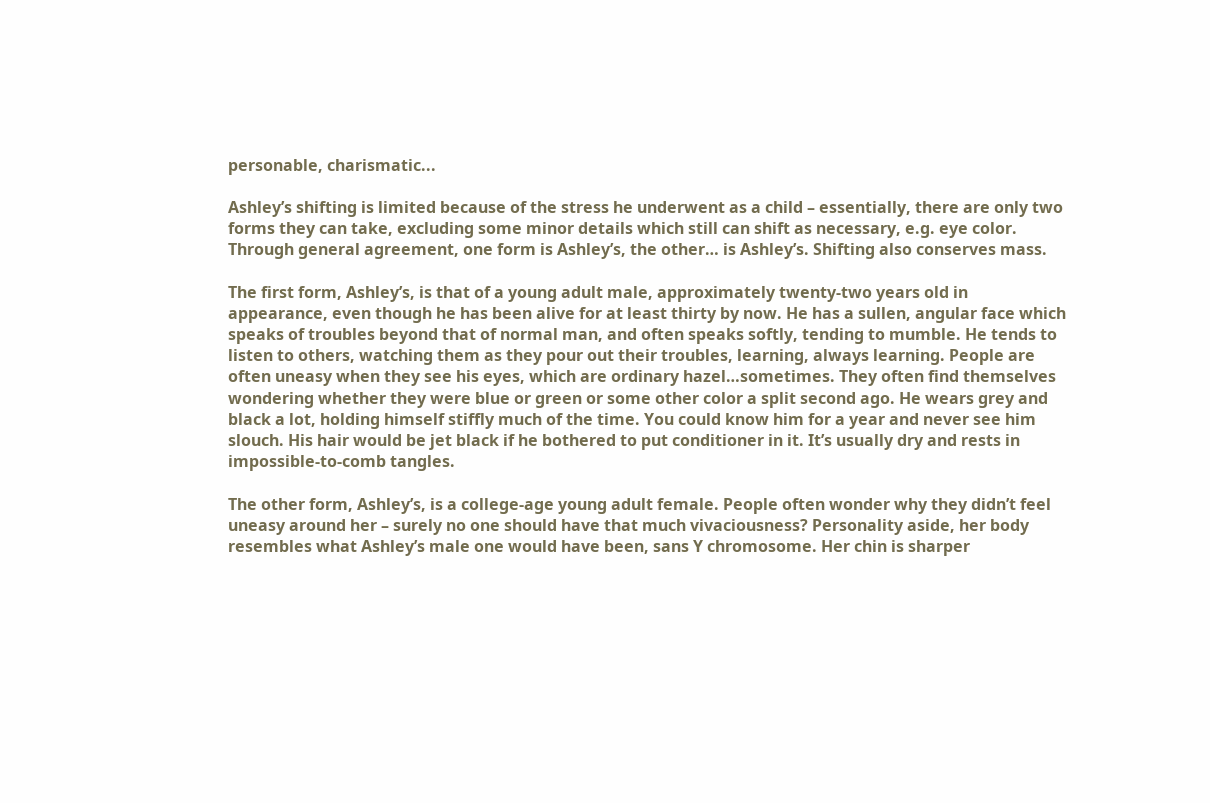personable, charismatic...

Ashley’s shifting is limited because of the stress he underwent as a child – essentially, there are only two forms they can take, excluding some minor details which still can shift as necessary, e.g. eye color. Through general agreement, one form is Ashley’s, the other… is Ashley’s. Shifting also conserves mass.

The first form, Ashley’s, is that of a young adult male, approximately twenty-two years old in appearance, even though he has been alive for at least thirty by now. He has a sullen, angular face which speaks of troubles beyond that of normal man, and often speaks softly, tending to mumble. He tends to listen to others, watching them as they pour out their troubles, learning, always learning. People are often uneasy when they see his eyes, which are ordinary hazel…sometimes. They often find themselves wondering whether they were blue or green or some other color a split second ago. He wears grey and black a lot, holding himself stiffly much of the time. You could know him for a year and never see him slouch. His hair would be jet black if he bothered to put conditioner in it. It’s usually dry and rests in impossible-to-comb tangles.

The other form, Ashley’s, is a college-age young adult female. People often wonder why they didn’t feel uneasy around her – surely no one should have that much vivaciousness? Personality aside, her body resembles what Ashley’s male one would have been, sans Y chromosome. Her chin is sharper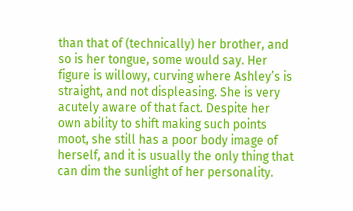than that of (technically) her brother, and so is her tongue, some would say. Her figure is willowy, curving where Ashley’s is straight, and not displeasing. She is very acutely aware of that fact. Despite her own ability to shift making such points moot, she still has a poor body image of herself, and it is usually the only thing that can dim the sunlight of her personality.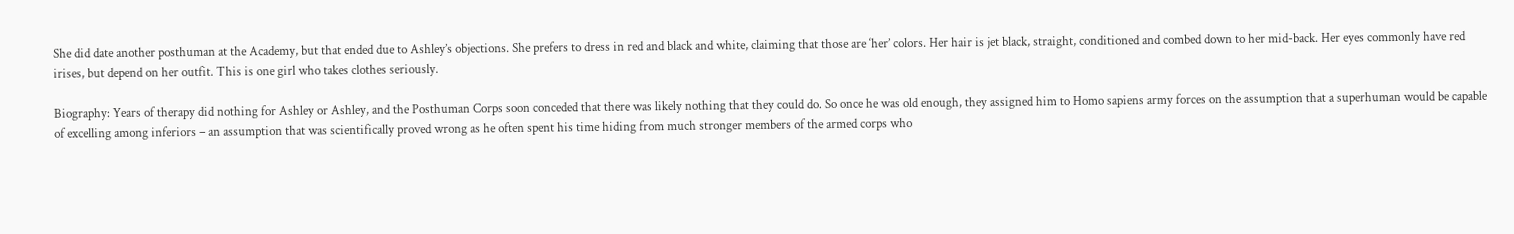She did date another posthuman at the Academy, but that ended due to Ashley’s objections. She prefers to dress in red and black and white, claiming that those are ‘her’ colors. Her hair is jet black, straight, conditioned and combed down to her mid-back. Her eyes commonly have red irises, but depend on her outfit. This is one girl who takes clothes seriously.

Biography: Years of therapy did nothing for Ashley or Ashley, and the Posthuman Corps soon conceded that there was likely nothing that they could do. So once he was old enough, they assigned him to Homo sapiens army forces on the assumption that a superhuman would be capable of excelling among inferiors – an assumption that was scientifically proved wrong as he often spent his time hiding from much stronger members of the armed corps who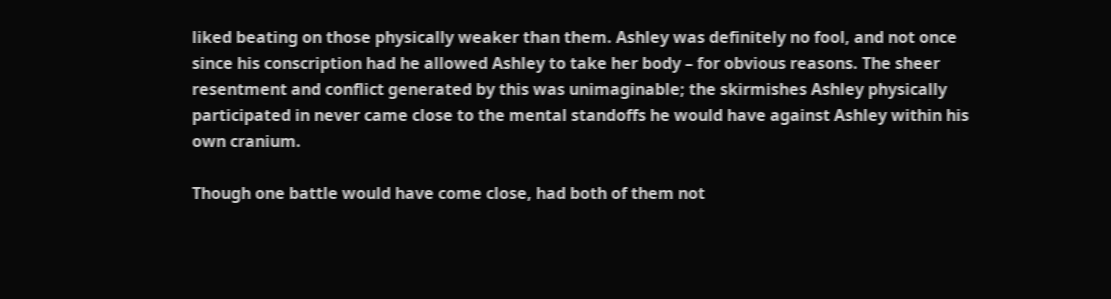liked beating on those physically weaker than them. Ashley was definitely no fool, and not once since his conscription had he allowed Ashley to take her body – for obvious reasons. The sheer resentment and conflict generated by this was unimaginable; the skirmishes Ashley physically participated in never came close to the mental standoffs he would have against Ashley within his own cranium.

Though one battle would have come close, had both of them not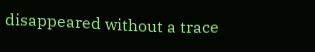disappeared without a trace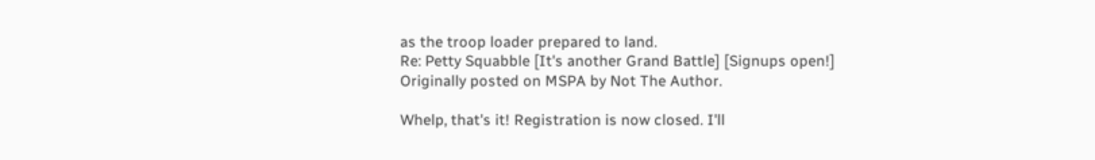as the troop loader prepared to land.
Re: Petty Squabble [It's another Grand Battle] [Signups open!]
Originally posted on MSPA by Not The Author.

Whelp, that's it! Registration is now closed. I'll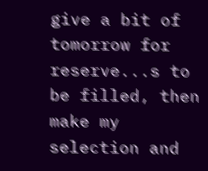give a bit of tomorrow for reserve...s to be filled, then make my selection and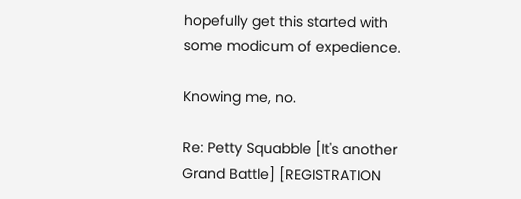hopefully get this started with some modicum of expedience.

Knowing me, no.

Re: Petty Squabble [It's another Grand Battle] [REGISTRATION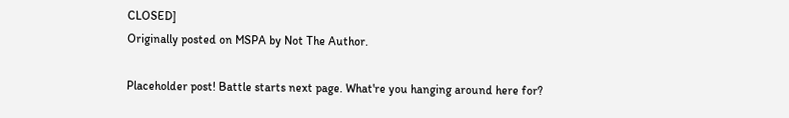CLOSED]
Originally posted on MSPA by Not The Author.

Placeholder post! Battle starts next page. What're you hanging around here for?